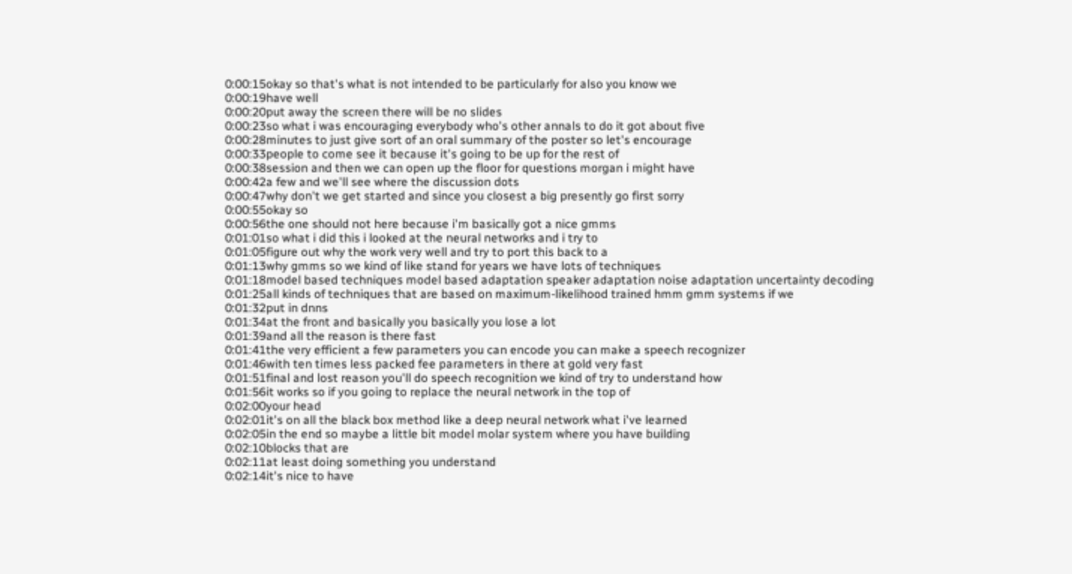0:00:15okay so that's what is not intended to be particularly for also you know we
0:00:19have well
0:00:20put away the screen there will be no slides
0:00:23so what i was encouraging everybody who's other annals to do it got about five
0:00:28minutes to just give sort of an oral summary of the poster so let's encourage
0:00:33people to come see it because it's going to be up for the rest of
0:00:38session and then we can open up the floor for questions morgan i might have
0:00:42a few and we'll see where the discussion dots
0:00:47why don't we get started and since you closest a big presently go first sorry
0:00:55okay so
0:00:56the one should not here because i'm basically got a nice gmms
0:01:01so what i did this i looked at the neural networks and i try to
0:01:05figure out why the work very well and try to port this back to a
0:01:13why gmms so we kind of like stand for years we have lots of techniques
0:01:18model based techniques model based adaptation speaker adaptation noise adaptation uncertainty decoding
0:01:25all kinds of techniques that are based on maximum-likelihood trained hmm gmm systems if we
0:01:32put in dnns
0:01:34at the front and basically you basically you lose a lot
0:01:39and all the reason is there fast
0:01:41the very efficient a few parameters you can encode you can make a speech recognizer
0:01:46with ten times less packed fee parameters in there at gold very fast
0:01:51final and lost reason you'll do speech recognition we kind of try to understand how
0:01:56it works so if you going to replace the neural network in the top of
0:02:00your head
0:02:01it's on all the black box method like a deep neural network what i've learned
0:02:05in the end so maybe a little bit model molar system where you have building
0:02:10blocks that are
0:02:11at least doing something you understand
0:02:14it's nice to have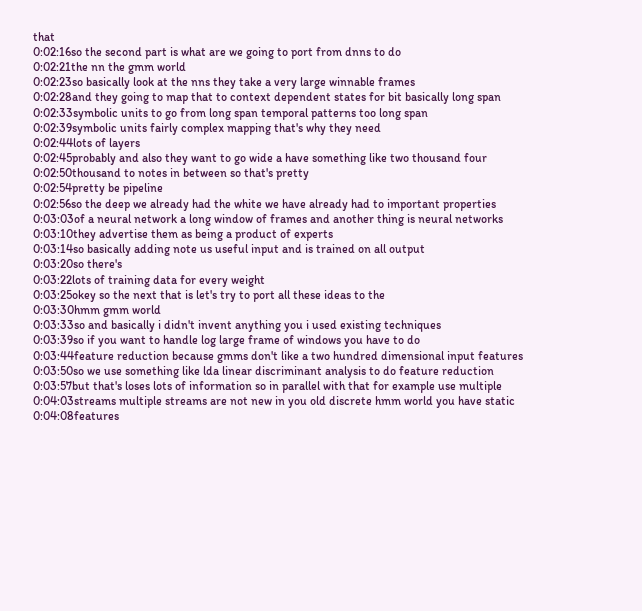that
0:02:16so the second part is what are we going to port from dnns to do
0:02:21the nn the gmm world
0:02:23so basically look at the nns they take a very large winnable frames
0:02:28and they going to map that to context dependent states for bit basically long span
0:02:33symbolic units to go from long span temporal patterns too long span
0:02:39symbolic units fairly complex mapping that's why they need
0:02:44lots of layers
0:02:45probably and also they want to go wide a have something like two thousand four
0:02:50thousand to notes in between so that's pretty
0:02:54pretty be pipeline
0:02:56so the deep we already had the white we have already had to important properties
0:03:03of a neural network a long window of frames and another thing is neural networks
0:03:10they advertise them as being a product of experts
0:03:14so basically adding note us useful input and is trained on all output
0:03:20so there's
0:03:22lots of training data for every weight
0:03:25okey so the next that is let's try to port all these ideas to the
0:03:30hmm gmm world
0:03:33so and basically i didn't invent anything you i used existing techniques
0:03:39so if you want to handle log large frame of windows you have to do
0:03:44feature reduction because gmms don't like a two hundred dimensional input features
0:03:50so we use something like lda linear discriminant analysis to do feature reduction
0:03:57but that's loses lots of information so in parallel with that for example use multiple
0:04:03streams multiple streams are not new in you old discrete hmm world you have static
0:04:08features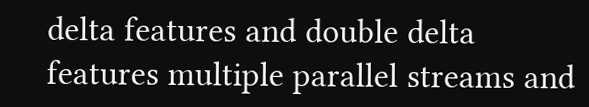delta features and double delta features multiple parallel streams and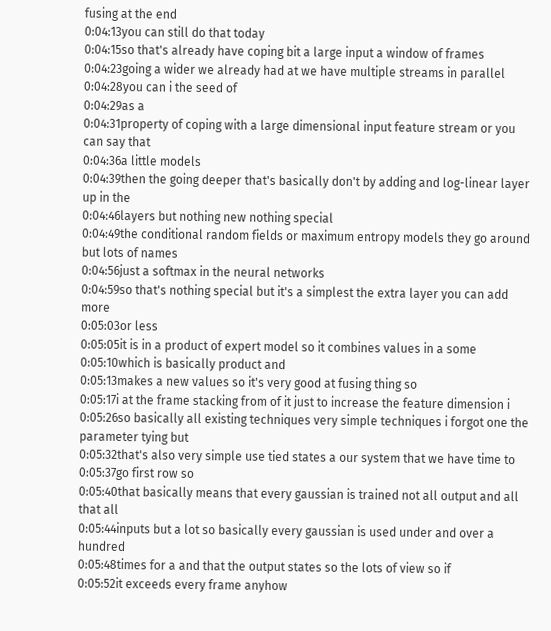fusing at the end
0:04:13you can still do that today
0:04:15so that's already have coping bit a large input a window of frames
0:04:23going a wider we already had at we have multiple streams in parallel
0:04:28you can i the seed of
0:04:29as a
0:04:31property of coping with a large dimensional input feature stream or you can say that
0:04:36a little models
0:04:39then the going deeper that's basically don't by adding and log-linear layer up in the
0:04:46layers but nothing new nothing special
0:04:49the conditional random fields or maximum entropy models they go around but lots of names
0:04:56just a softmax in the neural networks
0:04:59so that's nothing special but it's a simplest the extra layer you can add more
0:05:03or less
0:05:05it is in a product of expert model so it combines values in a some
0:05:10which is basically product and
0:05:13makes a new values so it's very good at fusing thing so
0:05:17i at the frame stacking from of it just to increase the feature dimension i
0:05:26so basically all existing techniques very simple techniques i forgot one the parameter tying but
0:05:32that's also very simple use tied states a our system that we have time to
0:05:37go first row so
0:05:40that basically means that every gaussian is trained not all output and all that all
0:05:44inputs but a lot so basically every gaussian is used under and over a hundred
0:05:48times for a and that the output states so the lots of view so if
0:05:52it exceeds every frame anyhow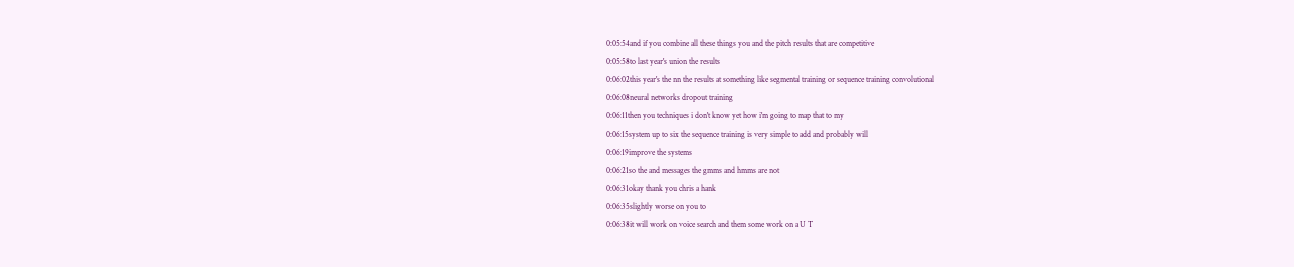0:05:54and if you combine all these things you and the pitch results that are competitive
0:05:58to last year's union the results
0:06:02this year's the nn the results at something like segmental training or sequence training convolutional
0:06:08neural networks dropout training
0:06:11then you techniques i don't know yet how i'm going to map that to my
0:06:15system up to six the sequence training is very simple to add and probably will
0:06:19improve the systems
0:06:21so the and messages the gmms and hmms are not
0:06:31okay thank you chris a hank
0:06:35slightly worse on you to
0:06:38it will work on voice search and them some work on a U T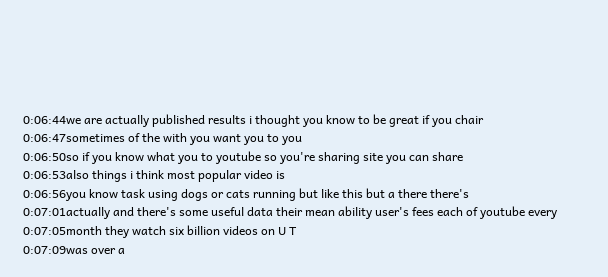0:06:44we are actually published results i thought you know to be great if you chair
0:06:47sometimes of the with you want you to you
0:06:50so if you know what you to youtube so you're sharing site you can share
0:06:53also things i think most popular video is
0:06:56you know task using dogs or cats running but like this but a there there's
0:07:01actually and there's some useful data their mean ability user's fees each of youtube every
0:07:05month they watch six billion videos on U T
0:07:09was over a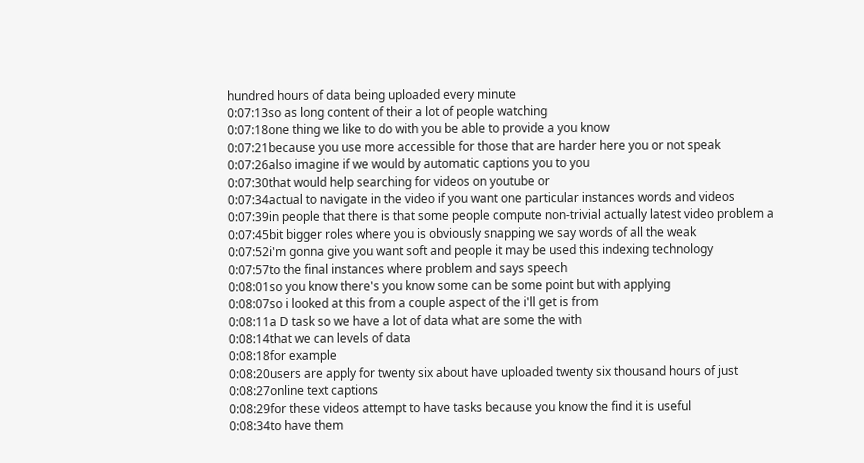hundred hours of data being uploaded every minute
0:07:13so as long content of their a lot of people watching
0:07:18one thing we like to do with you be able to provide a you know
0:07:21because you use more accessible for those that are harder here you or not speak
0:07:26also imagine if we would by automatic captions you to you
0:07:30that would help searching for videos on youtube or
0:07:34actual to navigate in the video if you want one particular instances words and videos
0:07:39in people that there is that some people compute non-trivial actually latest video problem a
0:07:45bit bigger roles where you is obviously snapping we say words of all the weak
0:07:52i'm gonna give you want soft and people it may be used this indexing technology
0:07:57to the final instances where problem and says speech
0:08:01so you know there's you know some can be some point but with applying
0:08:07so i looked at this from a couple aspect of the i'll get is from
0:08:11a D task so we have a lot of data what are some the with
0:08:14that we can levels of data
0:08:18for example
0:08:20users are apply for twenty six about have uploaded twenty six thousand hours of just
0:08:27online text captions
0:08:29for these videos attempt to have tasks because you know the find it is useful
0:08:34to have them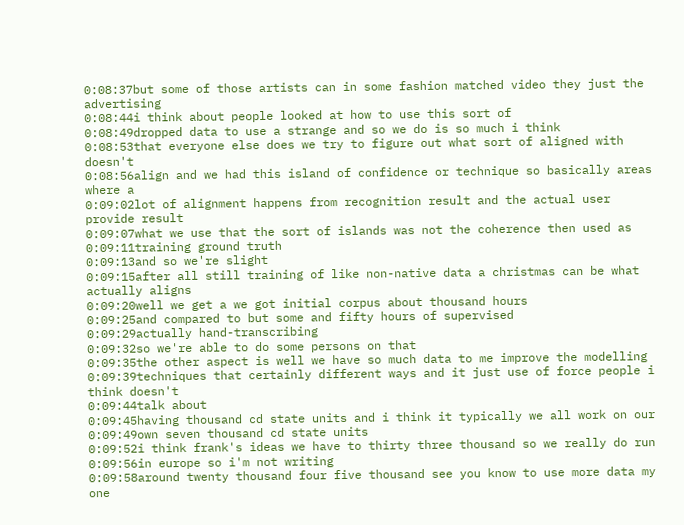0:08:37but some of those artists can in some fashion matched video they just the advertising
0:08:44i think about people looked at how to use this sort of
0:08:49dropped data to use a strange and so we do is so much i think
0:08:53that everyone else does we try to figure out what sort of aligned with doesn't
0:08:56align and we had this island of confidence or technique so basically areas where a
0:09:02lot of alignment happens from recognition result and the actual user provide result
0:09:07what we use that the sort of islands was not the coherence then used as
0:09:11training ground truth
0:09:13and so we're slight
0:09:15after all still training of like non-native data a christmas can be what actually aligns
0:09:20well we get a we got initial corpus about thousand hours
0:09:25and compared to but some and fifty hours of supervised
0:09:29actually hand-transcribing
0:09:32so we're able to do some persons on that
0:09:35the other aspect is well we have so much data to me improve the modelling
0:09:39techniques that certainly different ways and it just use of force people i think doesn't
0:09:44talk about
0:09:45having thousand cd state units and i think it typically we all work on our
0:09:49own seven thousand cd state units
0:09:52i think frank's ideas we have to thirty three thousand so we really do run
0:09:56in europe so i'm not writing
0:09:58around twenty thousand four five thousand see you know to use more data my one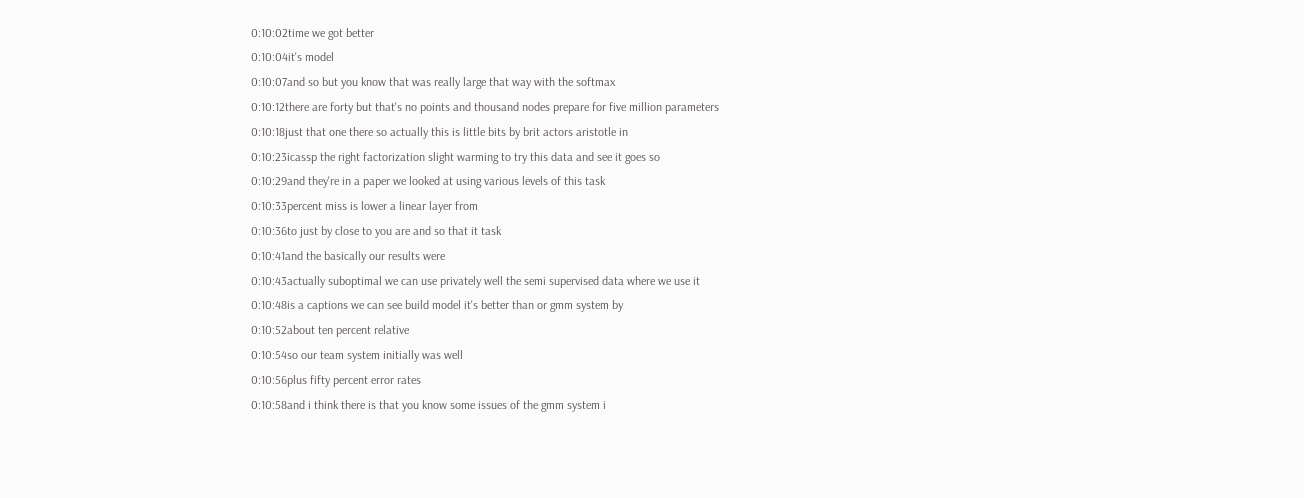0:10:02time we got better
0:10:04it's model
0:10:07and so but you know that was really large that way with the softmax
0:10:12there are forty but that's no points and thousand nodes prepare for five million parameters
0:10:18just that one there so actually this is little bits by brit actors aristotle in
0:10:23icassp the right factorization slight warming to try this data and see it goes so
0:10:29and they're in a paper we looked at using various levels of this task
0:10:33percent miss is lower a linear layer from
0:10:36to just by close to you are and so that it task
0:10:41and the basically our results were
0:10:43actually suboptimal we can use privately well the semi supervised data where we use it
0:10:48is a captions we can see build model it's better than or gmm system by
0:10:52about ten percent relative
0:10:54so our team system initially was well
0:10:56plus fifty percent error rates
0:10:58and i think there is that you know some issues of the gmm system i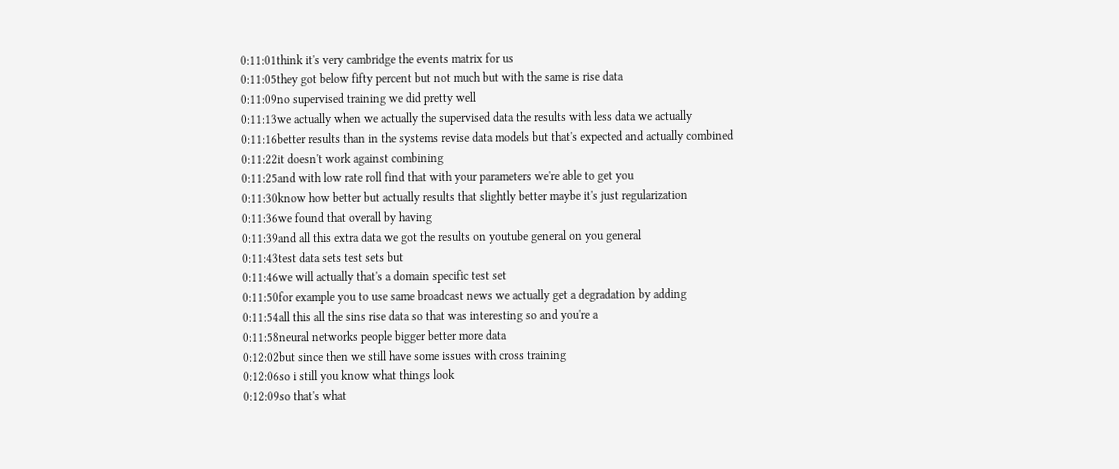0:11:01think it's very cambridge the events matrix for us
0:11:05they got below fifty percent but not much but with the same is rise data
0:11:09no supervised training we did pretty well
0:11:13we actually when we actually the supervised data the results with less data we actually
0:11:16better results than in the systems revise data models but that's expected and actually combined
0:11:22it doesn't work against combining
0:11:25and with low rate roll find that with your parameters we're able to get you
0:11:30know how better but actually results that slightly better maybe it's just regularization
0:11:36we found that overall by having
0:11:39and all this extra data we got the results on youtube general on you general
0:11:43test data sets test sets but
0:11:46we will actually that's a domain specific test set
0:11:50for example you to use same broadcast news we actually get a degradation by adding
0:11:54all this all the sins rise data so that was interesting so and you're a
0:11:58neural networks people bigger better more data
0:12:02but since then we still have some issues with cross training
0:12:06so i still you know what things look
0:12:09so that's what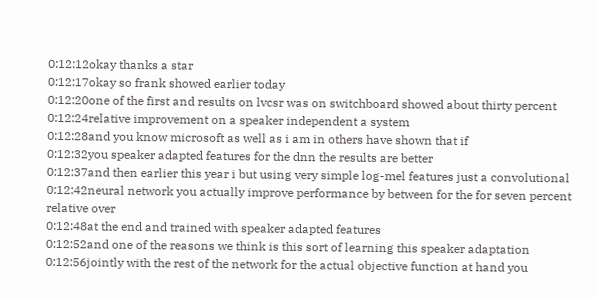0:12:12okay thanks a star
0:12:17okay so frank showed earlier today
0:12:20one of the first and results on lvcsr was on switchboard showed about thirty percent
0:12:24relative improvement on a speaker independent a system
0:12:28and you know microsoft as well as i am in others have shown that if
0:12:32you speaker adapted features for the dnn the results are better
0:12:37and then earlier this year i but using very simple log-mel features just a convolutional
0:12:42neural network you actually improve performance by between for the for seven percent relative over
0:12:48at the end and trained with speaker adapted features
0:12:52and one of the reasons we think is this sort of learning this speaker adaptation
0:12:56jointly with the rest of the network for the actual objective function at hand you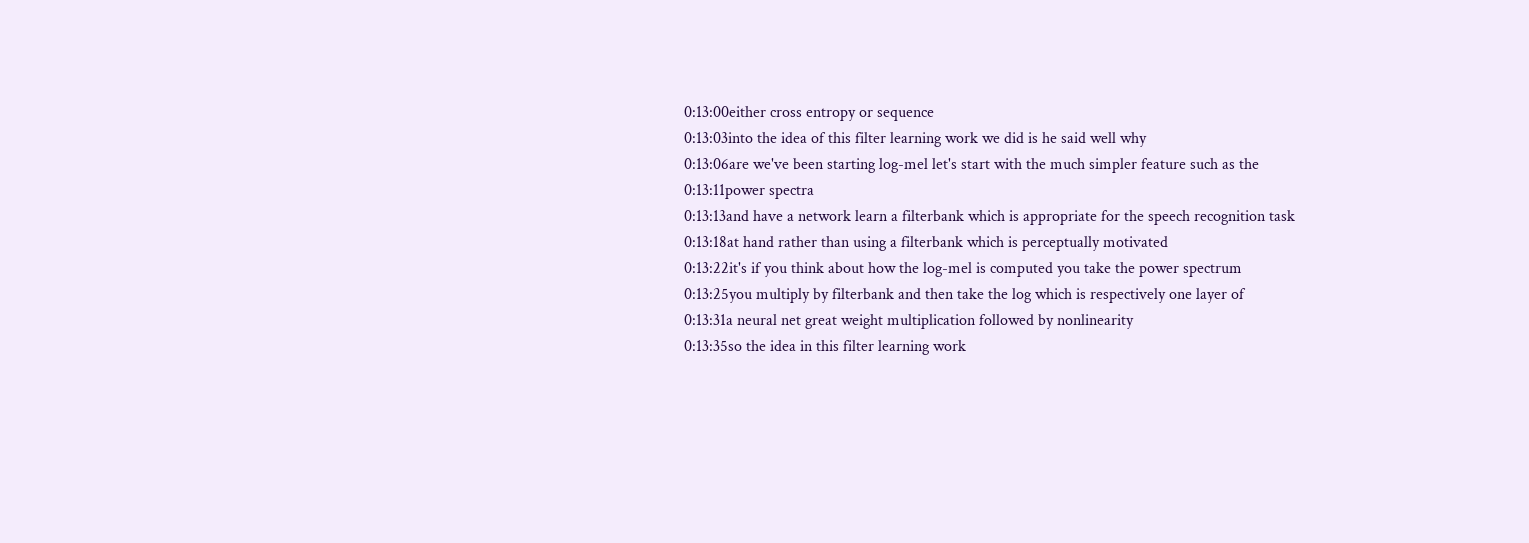0:13:00either cross entropy or sequence
0:13:03into the idea of this filter learning work we did is he said well why
0:13:06are we've been starting log-mel let's start with the much simpler feature such as the
0:13:11power spectra
0:13:13and have a network learn a filterbank which is appropriate for the speech recognition task
0:13:18at hand rather than using a filterbank which is perceptually motivated
0:13:22it's if you think about how the log-mel is computed you take the power spectrum
0:13:25you multiply by filterbank and then take the log which is respectively one layer of
0:13:31a neural net great weight multiplication followed by nonlinearity
0:13:35so the idea in this filter learning work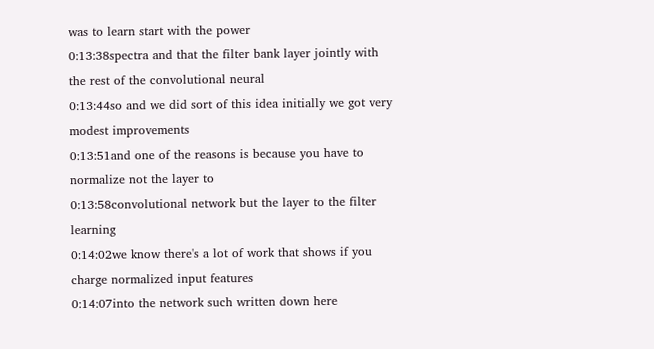was to learn start with the power
0:13:38spectra and that the filter bank layer jointly with the rest of the convolutional neural
0:13:44so and we did sort of this idea initially we got very modest improvements
0:13:51and one of the reasons is because you have to normalize not the layer to
0:13:58convolutional network but the layer to the filter learning
0:14:02we know there's a lot of work that shows if you charge normalized input features
0:14:07into the network such written down here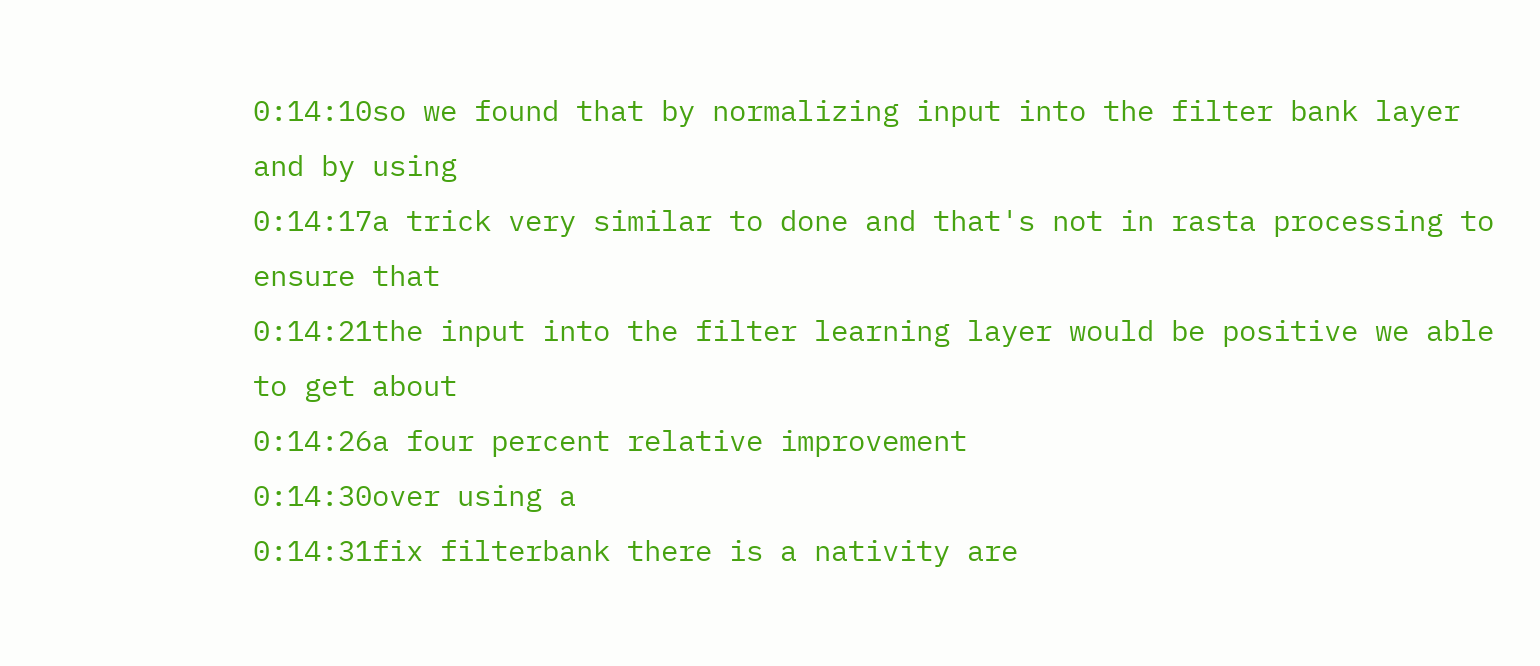0:14:10so we found that by normalizing input into the filter bank layer and by using
0:14:17a trick very similar to done and that's not in rasta processing to ensure that
0:14:21the input into the filter learning layer would be positive we able to get about
0:14:26a four percent relative improvement
0:14:30over using a
0:14:31fix filterbank there is a nativity are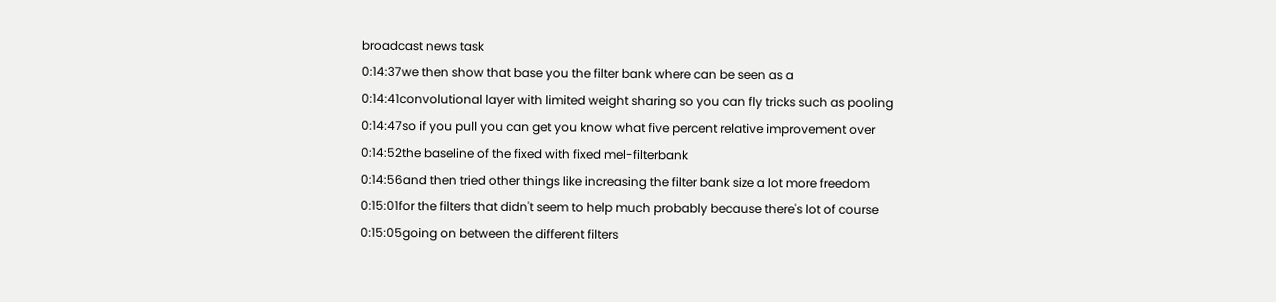broadcast news task
0:14:37we then show that base you the filter bank where can be seen as a
0:14:41convolutional layer with limited weight sharing so you can fly tricks such as pooling
0:14:47so if you pull you can get you know what five percent relative improvement over
0:14:52the baseline of the fixed with fixed mel-filterbank
0:14:56and then tried other things like increasing the filter bank size a lot more freedom
0:15:01for the filters that didn't seem to help much probably because there's lot of course
0:15:05going on between the different filters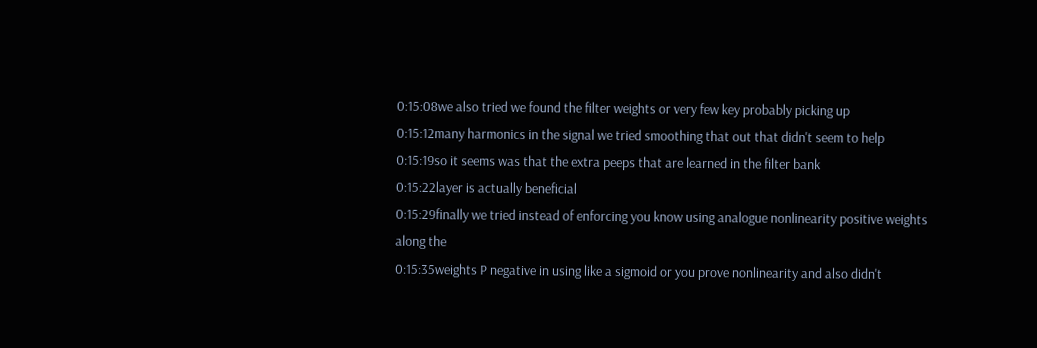0:15:08we also tried we found the filter weights or very few key probably picking up
0:15:12many harmonics in the signal we tried smoothing that out that didn't seem to help
0:15:19so it seems was that the extra peeps that are learned in the filter bank
0:15:22layer is actually beneficial
0:15:29finally we tried instead of enforcing you know using analogue nonlinearity positive weights along the
0:15:35weights P negative in using like a sigmoid or you prove nonlinearity and also didn't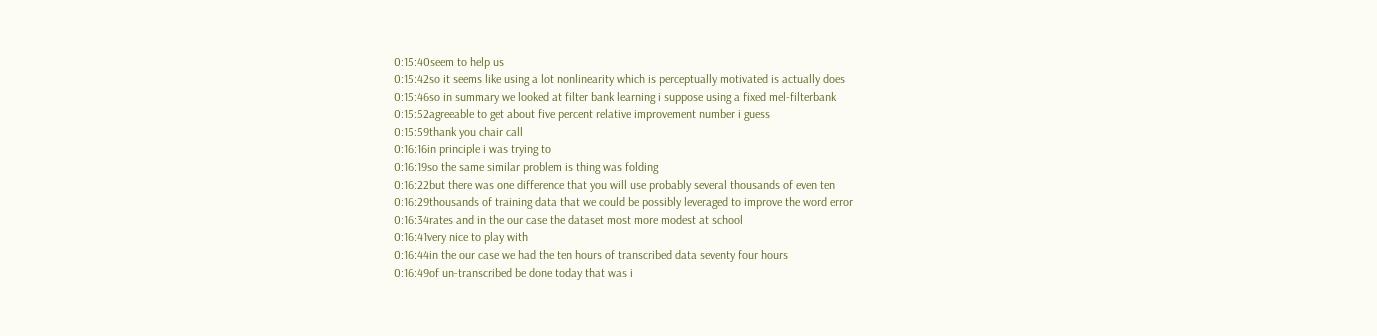0:15:40seem to help us
0:15:42so it seems like using a lot nonlinearity which is perceptually motivated is actually does
0:15:46so in summary we looked at filter bank learning i suppose using a fixed mel-filterbank
0:15:52agreeable to get about five percent relative improvement number i guess
0:15:59thank you chair call
0:16:16in principle i was trying to
0:16:19so the same similar problem is thing was folding
0:16:22but there was one difference that you will use probably several thousands of even ten
0:16:29thousands of training data that we could be possibly leveraged to improve the word error
0:16:34rates and in the our case the dataset most more modest at school
0:16:41very nice to play with
0:16:44in the our case we had the ten hours of transcribed data seventy four hours
0:16:49of un-transcribed be done today that was i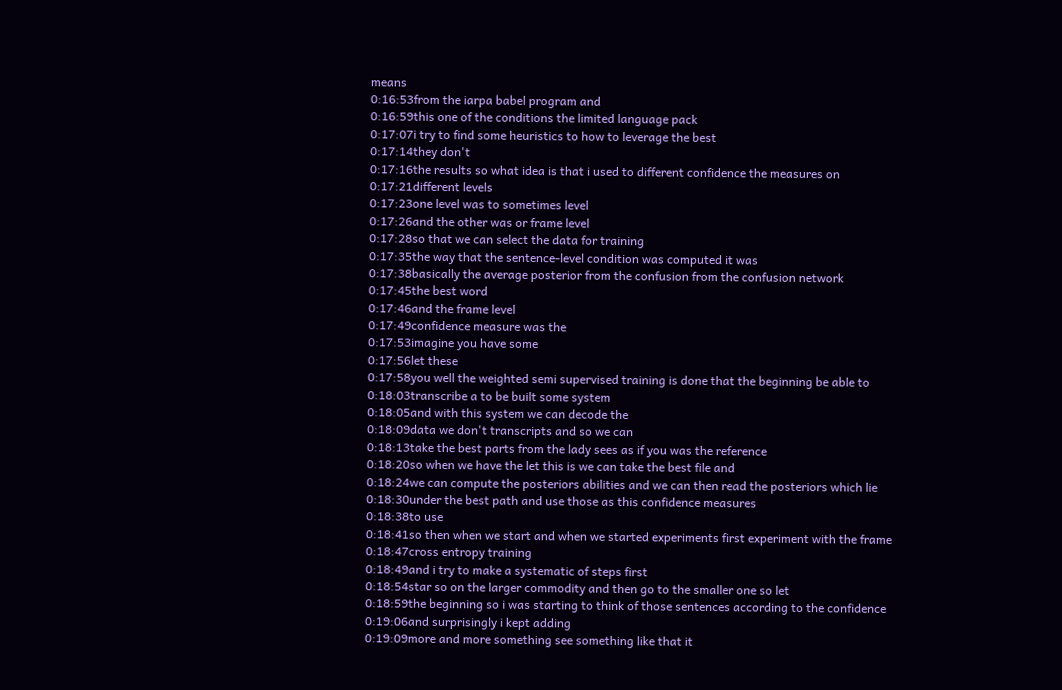means
0:16:53from the iarpa babel program and
0:16:59this one of the conditions the limited language pack
0:17:07i try to find some heuristics to how to leverage the best
0:17:14they don't
0:17:16the results so what idea is that i used to different confidence the measures on
0:17:21different levels
0:17:23one level was to sometimes level
0:17:26and the other was or frame level
0:17:28so that we can select the data for training
0:17:35the way that the sentence-level condition was computed it was
0:17:38basically the average posterior from the confusion from the confusion network
0:17:45the best word
0:17:46and the frame level
0:17:49confidence measure was the
0:17:53imagine you have some
0:17:56let these
0:17:58you well the weighted semi supervised training is done that the beginning be able to
0:18:03transcribe a to be built some system
0:18:05and with this system we can decode the
0:18:09data we don't transcripts and so we can
0:18:13take the best parts from the lady sees as if you was the reference
0:18:20so when we have the let this is we can take the best file and
0:18:24we can compute the posteriors abilities and we can then read the posteriors which lie
0:18:30under the best path and use those as this confidence measures
0:18:38to use
0:18:41so then when we start and when we started experiments first experiment with the frame
0:18:47cross entropy training
0:18:49and i try to make a systematic of steps first
0:18:54star so on the larger commodity and then go to the smaller one so let
0:18:59the beginning so i was starting to think of those sentences according to the confidence
0:19:06and surprisingly i kept adding
0:19:09more and more something see something like that it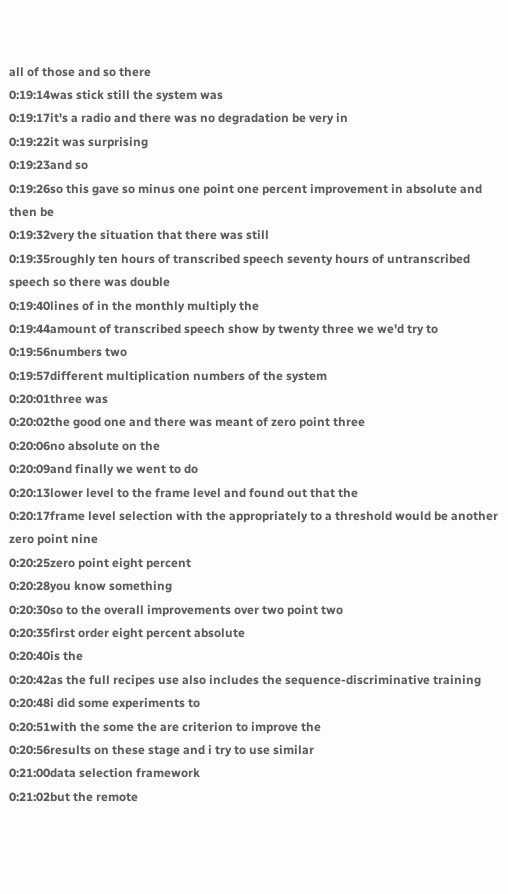all of those and so there
0:19:14was stick still the system was
0:19:17it's a radio and there was no degradation be very in
0:19:22it was surprising
0:19:23and so
0:19:26so this gave so minus one point one percent improvement in absolute and then be
0:19:32very the situation that there was still
0:19:35roughly ten hours of transcribed speech seventy hours of untranscribed speech so there was double
0:19:40lines of in the monthly multiply the
0:19:44amount of transcribed speech show by twenty three we we'd try to
0:19:56numbers two
0:19:57different multiplication numbers of the system
0:20:01three was
0:20:02the good one and there was meant of zero point three
0:20:06no absolute on the
0:20:09and finally we went to do
0:20:13lower level to the frame level and found out that the
0:20:17frame level selection with the appropriately to a threshold would be another zero point nine
0:20:25zero point eight percent
0:20:28you know something
0:20:30so to the overall improvements over two point two
0:20:35first order eight percent absolute
0:20:40is the
0:20:42as the full recipes use also includes the sequence-discriminative training
0:20:48i did some experiments to
0:20:51with the some the are criterion to improve the
0:20:56results on these stage and i try to use similar
0:21:00data selection framework
0:21:02but the remote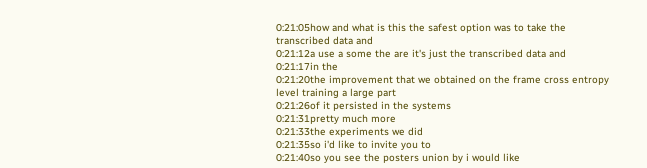0:21:05how and what is this the safest option was to take the transcribed data and
0:21:12a use a some the are it's just the transcribed data and
0:21:17in the
0:21:20the improvement that we obtained on the frame cross entropy level training a large part
0:21:26of it persisted in the systems
0:21:31pretty much more
0:21:33the experiments we did
0:21:35so i'd like to invite you to
0:21:40so you see the posters union by i would like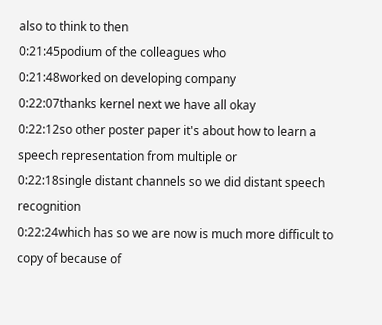also to think to then
0:21:45podium of the colleagues who
0:21:48worked on developing company
0:22:07thanks kernel next we have all okay
0:22:12so other poster paper it's about how to learn a speech representation from multiple or
0:22:18single distant channels so we did distant speech recognition
0:22:24which has so we are now is much more difficult to copy of because of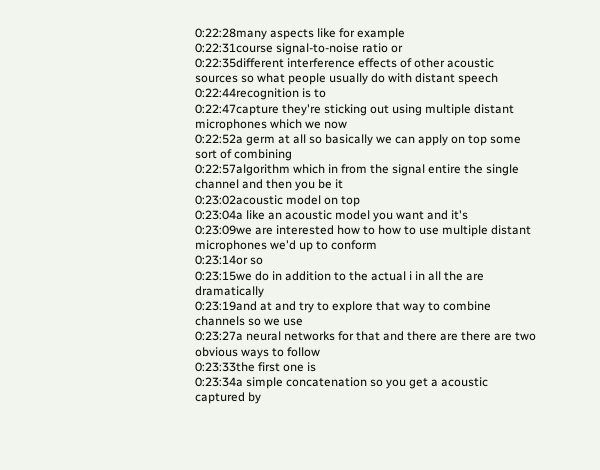0:22:28many aspects like for example
0:22:31course signal-to-noise ratio or
0:22:35different interference effects of other acoustic sources so what people usually do with distant speech
0:22:44recognition is to
0:22:47capture they're sticking out using multiple distant microphones which we now
0:22:52a germ at all so basically we can apply on top some sort of combining
0:22:57algorithm which in from the signal entire the single channel and then you be it
0:23:02acoustic model on top
0:23:04a like an acoustic model you want and it's
0:23:09we are interested how to how to use multiple distant microphones we'd up to conform
0:23:14or so
0:23:15we do in addition to the actual i in all the are dramatically
0:23:19and at and try to explore that way to combine channels so we use
0:23:27a neural networks for that and there are there are two obvious ways to follow
0:23:33the first one is
0:23:34a simple concatenation so you get a acoustic captured by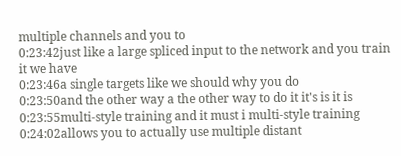multiple channels and you to
0:23:42just like a large spliced input to the network and you train it we have
0:23:46a single targets like we should why you do
0:23:50and the other way a the other way to do it it's is it is
0:23:55multi-style training and it must i multi-style training
0:24:02allows you to actually use multiple distant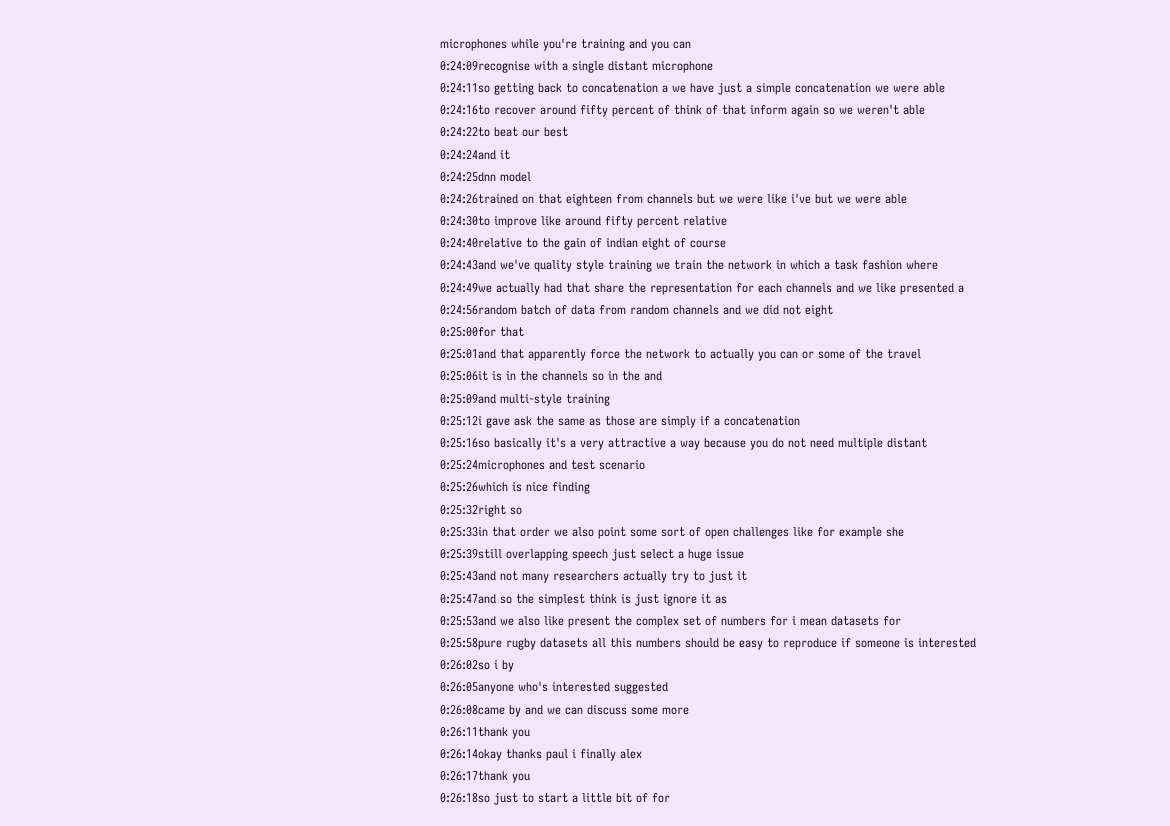microphones while you're training and you can
0:24:09recognise with a single distant microphone
0:24:11so getting back to concatenation a we have just a simple concatenation we were able
0:24:16to recover around fifty percent of think of that inform again so we weren't able
0:24:22to beat our best
0:24:24and it
0:24:25dnn model
0:24:26trained on that eighteen from channels but we were like i've but we were able
0:24:30to improve like around fifty percent relative
0:24:40relative to the gain of indian eight of course
0:24:43and we've quality style training we train the network in which a task fashion where
0:24:49we actually had that share the representation for each channels and we like presented a
0:24:56random batch of data from random channels and we did not eight
0:25:00for that
0:25:01and that apparently force the network to actually you can or some of the travel
0:25:06it is in the channels so in the and
0:25:09and multi-style training
0:25:12i gave ask the same as those are simply if a concatenation
0:25:16so basically it's a very attractive a way because you do not need multiple distant
0:25:24microphones and test scenario
0:25:26which is nice finding
0:25:32right so
0:25:33in that order we also point some sort of open challenges like for example she
0:25:39still overlapping speech just select a huge issue
0:25:43and not many researchers actually try to just it
0:25:47and so the simplest think is just ignore it as
0:25:53and we also like present the complex set of numbers for i mean datasets for
0:25:58pure rugby datasets all this numbers should be easy to reproduce if someone is interested
0:26:02so i by
0:26:05anyone who's interested suggested
0:26:08came by and we can discuss some more
0:26:11thank you
0:26:14okay thanks paul i finally alex
0:26:17thank you
0:26:18so just to start a little bit of for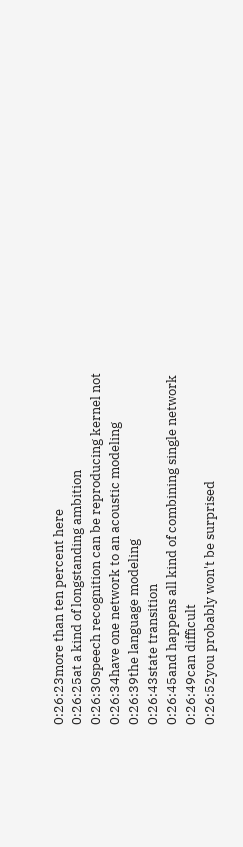0:26:23more than ten percent here
0:26:25at a kind of longstanding ambition
0:26:30speech recognition can be reproducing kernel not
0:26:34have one network to an acoustic modeling
0:26:39the language modeling
0:26:43state transition
0:26:45and happens all kind of combining single network
0:26:49can difficult
0:26:52you probably won't be surprised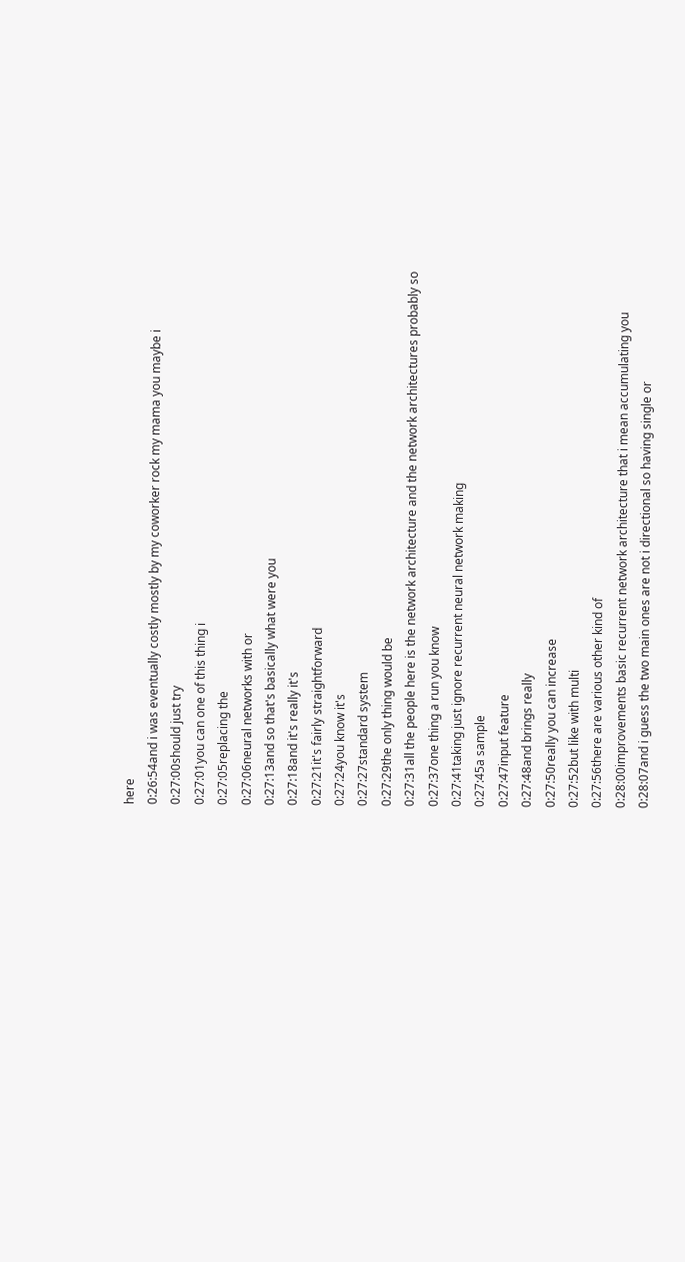here
0:26:54and i was eventually costly mostly by my coworker rock my mama you maybe i
0:27:00should just try
0:27:01you can one of this thing i
0:27:05replacing the
0:27:06neural networks with or
0:27:13and so that's basically what were you
0:27:18and it's really it's
0:27:21it's fairly straightforward
0:27:24you know it's
0:27:27standard system
0:27:29the only thing would be
0:27:31all the people here is the network architecture and the network architectures probably so
0:27:37one thing a run you know
0:27:41taking just ignore recurrent neural network making
0:27:45a sample
0:27:47input feature
0:27:48and brings really
0:27:50really you can increase
0:27:52but like with multi
0:27:56there are various other kind of
0:28:00improvements basic recurrent network architecture that i mean accumulating you
0:28:07and i guess the two main ones are not i directional so having single or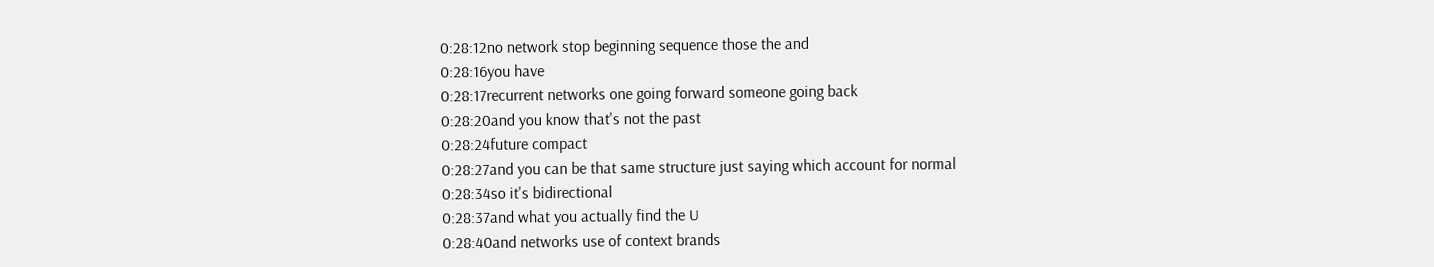0:28:12no network stop beginning sequence those the and
0:28:16you have
0:28:17recurrent networks one going forward someone going back
0:28:20and you know that's not the past
0:28:24future compact
0:28:27and you can be that same structure just saying which account for normal
0:28:34so it's bidirectional
0:28:37and what you actually find the U
0:28:40and networks use of context brands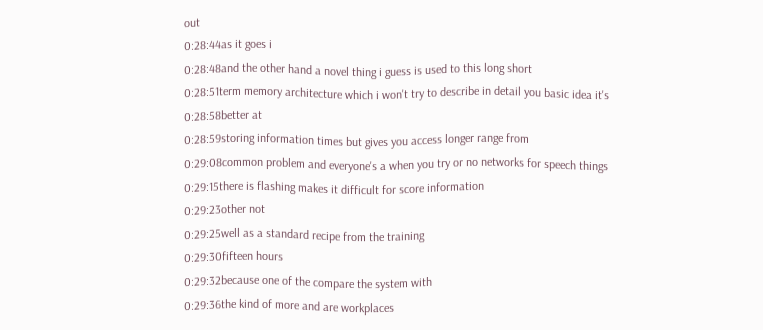out
0:28:44as it goes i
0:28:48and the other hand a novel thing i guess is used to this long short
0:28:51term memory architecture which i won't try to describe in detail you basic idea it's
0:28:58better at
0:28:59storing information times but gives you access longer range from
0:29:08common problem and everyone's a when you try or no networks for speech things
0:29:15there is flashing makes it difficult for score information
0:29:23other not
0:29:25well as a standard recipe from the training
0:29:30fifteen hours
0:29:32because one of the compare the system with
0:29:36the kind of more and are workplaces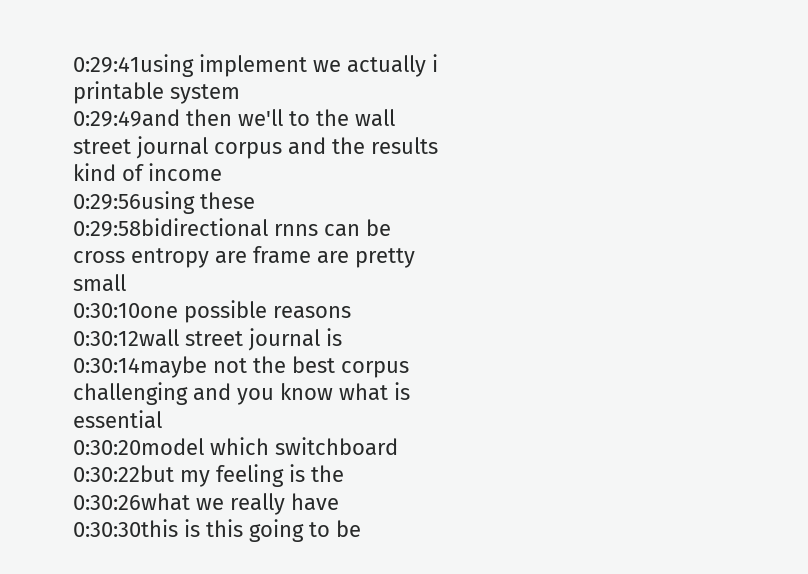0:29:41using implement we actually i printable system
0:29:49and then we'll to the wall street journal corpus and the results kind of income
0:29:56using these
0:29:58bidirectional rnns can be cross entropy are frame are pretty small
0:30:10one possible reasons
0:30:12wall street journal is
0:30:14maybe not the best corpus challenging and you know what is essential
0:30:20model which switchboard
0:30:22but my feeling is the
0:30:26what we really have
0:30:30this is this going to be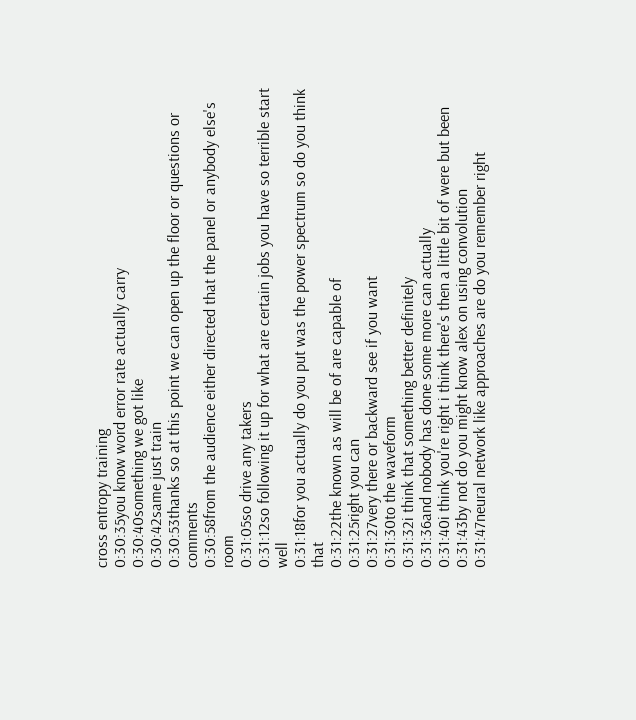cross entropy training
0:30:35you know word error rate actually carry
0:30:40something we got like
0:30:42same just train
0:30:53thanks so at this point we can open up the floor or questions or comments
0:30:58from the audience either directed that the panel or anybody else's room
0:31:05so drive any takers
0:31:12so following it up for what are certain jobs you have so terrible start well
0:31:18for you actually do you put was the power spectrum so do you think that
0:31:22the known as will be of are capable of
0:31:25right you can
0:31:27very there or backward see if you want
0:31:30to the waveform
0:31:32i think that something better definitely
0:31:36and nobody has done some more can actually
0:31:40i think you're right i think there's then a little bit of were but been
0:31:43by not do you might know alex on using convolution
0:31:47neural network like approaches are do you remember right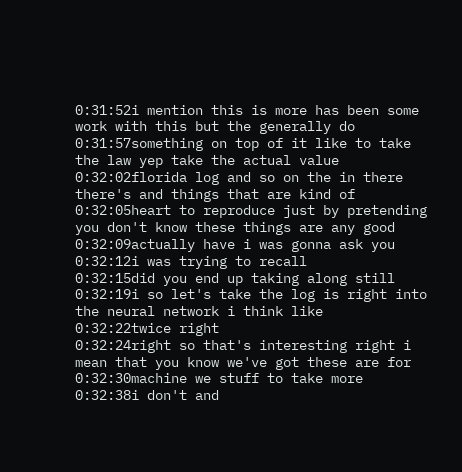0:31:52i mention this is more has been some work with this but the generally do
0:31:57something on top of it like to take the law yep take the actual value
0:32:02florida log and so on the in there there's and things that are kind of
0:32:05heart to reproduce just by pretending you don't know these things are any good
0:32:09actually have i was gonna ask you
0:32:12i was trying to recall
0:32:15did you end up taking along still
0:32:19i so let's take the log is right into the neural network i think like
0:32:22twice right
0:32:24right so that's interesting right i mean that you know we've got these are for
0:32:30machine we stuff to take more
0:32:38i don't and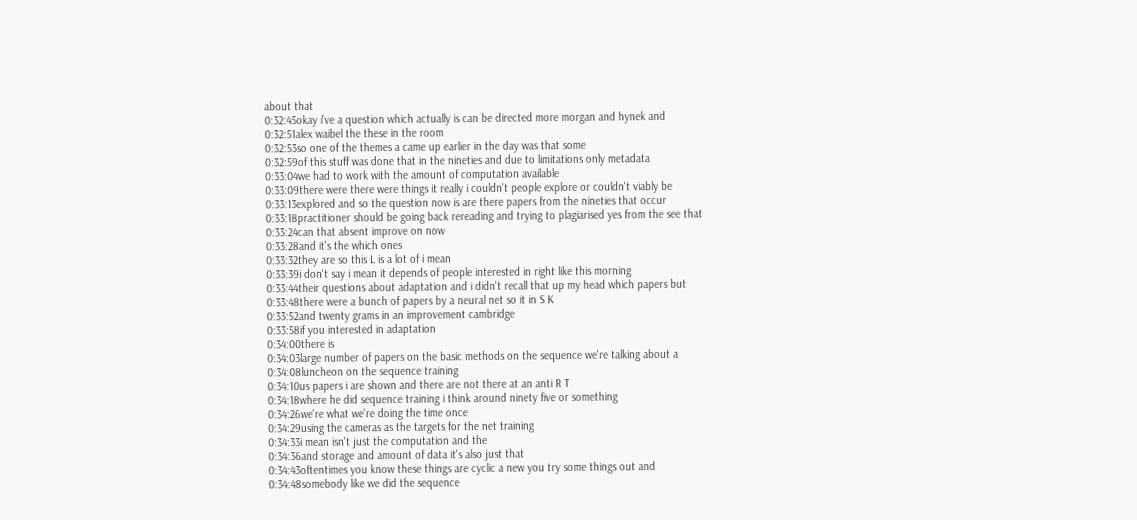about that
0:32:45okay i've a question which actually is can be directed more morgan and hynek and
0:32:51alex waibel the these in the room
0:32:53so one of the themes a came up earlier in the day was that some
0:32:59of this stuff was done that in the nineties and due to limitations only metadata
0:33:04we had to work with the amount of computation available
0:33:09there were there were things it really i couldn't people explore or couldn't viably be
0:33:13explored and so the question now is are there papers from the nineties that occur
0:33:18practitioner should be going back rereading and trying to plagiarised yes from the see that
0:33:24can that absent improve on now
0:33:28and it's the which ones
0:33:32they are so this L is a lot of i mean
0:33:39i don't say i mean it depends of people interested in right like this morning
0:33:44their questions about adaptation and i didn't recall that up my head which papers but
0:33:48there were a bunch of papers by a neural net so it in S K
0:33:52and twenty grams in an improvement cambridge
0:33:58if you interested in adaptation
0:34:00there is
0:34:03large number of papers on the basic methods on the sequence we're talking about a
0:34:08luncheon on the sequence training
0:34:10us papers i are shown and there are not there at an anti R T
0:34:18where he did sequence training i think around ninety five or something
0:34:26we're what we're doing the time once
0:34:29using the cameras as the targets for the net training
0:34:33i mean isn't just the computation and the
0:34:36and storage and amount of data it's also just that
0:34:43oftentimes you know these things are cyclic a new you try some things out and
0:34:48somebody like we did the sequence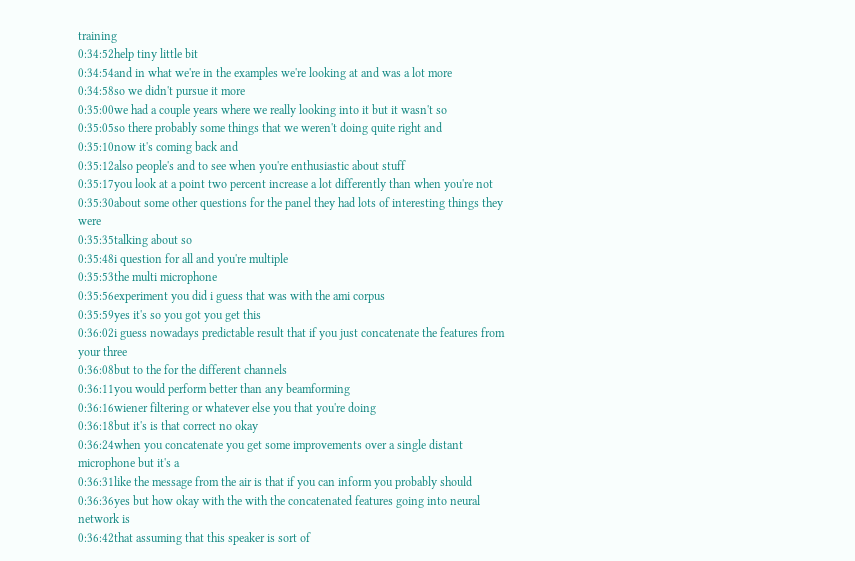training
0:34:52help tiny little bit
0:34:54and in what we're in the examples we're looking at and was a lot more
0:34:58so we didn't pursue it more
0:35:00we had a couple years where we really looking into it but it wasn't so
0:35:05so there probably some things that we weren't doing quite right and
0:35:10now it's coming back and
0:35:12also people's and to see when you're enthusiastic about stuff
0:35:17you look at a point two percent increase a lot differently than when you're not
0:35:30about some other questions for the panel they had lots of interesting things they were
0:35:35talking about so
0:35:48i question for all and you're multiple
0:35:53the multi microphone
0:35:56experiment you did i guess that was with the ami corpus
0:35:59yes it's so you got you get this
0:36:02i guess nowadays predictable result that if you just concatenate the features from your three
0:36:08but to the for the different channels
0:36:11you would perform better than any beamforming
0:36:16wiener filtering or whatever else you that you're doing
0:36:18but it's is that correct no okay
0:36:24when you concatenate you get some improvements over a single distant microphone but it's a
0:36:31like the message from the air is that if you can inform you probably should
0:36:36yes but how okay with the with the concatenated features going into neural network is
0:36:42that assuming that this speaker is sort of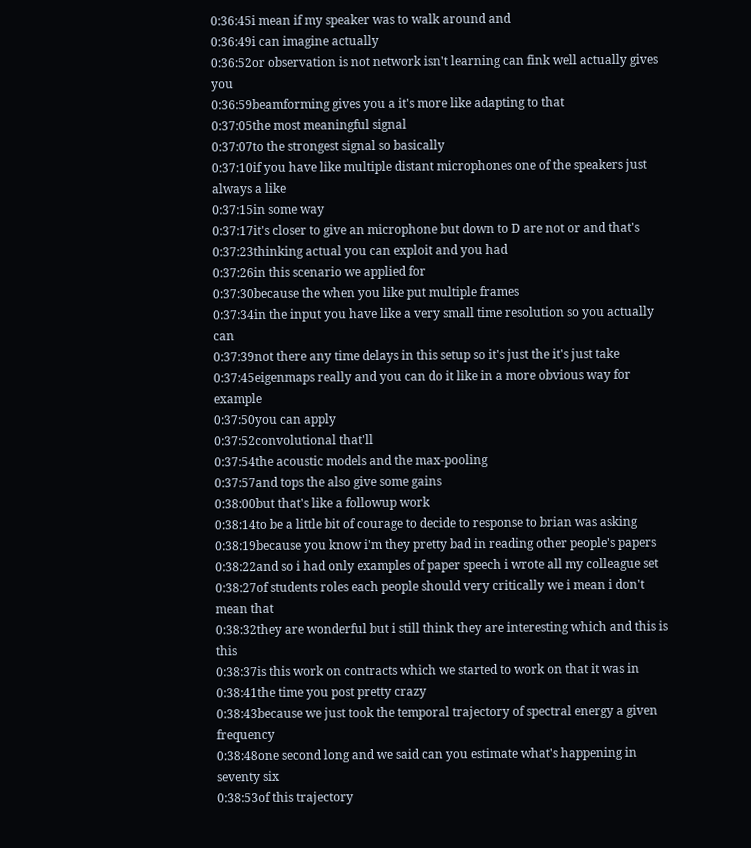0:36:45i mean if my speaker was to walk around and
0:36:49i can imagine actually
0:36:52or observation is not network isn't learning can fink well actually gives you
0:36:59beamforming gives you a it's more like adapting to that
0:37:05the most meaningful signal
0:37:07to the strongest signal so basically
0:37:10if you have like multiple distant microphones one of the speakers just always a like
0:37:15in some way
0:37:17it's closer to give an microphone but down to D are not or and that's
0:37:23thinking actual you can exploit and you had
0:37:26in this scenario we applied for
0:37:30because the when you like put multiple frames
0:37:34in the input you have like a very small time resolution so you actually can
0:37:39not there any time delays in this setup so it's just the it's just take
0:37:45eigenmaps really and you can do it like in a more obvious way for example
0:37:50you can apply
0:37:52convolutional that'll
0:37:54the acoustic models and the max-pooling
0:37:57and tops the also give some gains
0:38:00but that's like a followup work
0:38:14to be a little bit of courage to decide to response to brian was asking
0:38:19because you know i'm they pretty bad in reading other people's papers
0:38:22and so i had only examples of paper speech i wrote all my colleague set
0:38:27of students roles each people should very critically we i mean i don't mean that
0:38:32they are wonderful but i still think they are interesting which and this is this
0:38:37is this work on contracts which we started to work on that it was in
0:38:41the time you post pretty crazy
0:38:43because we just took the temporal trajectory of spectral energy a given frequency
0:38:48one second long and we said can you estimate what's happening in seventy six
0:38:53of this trajectory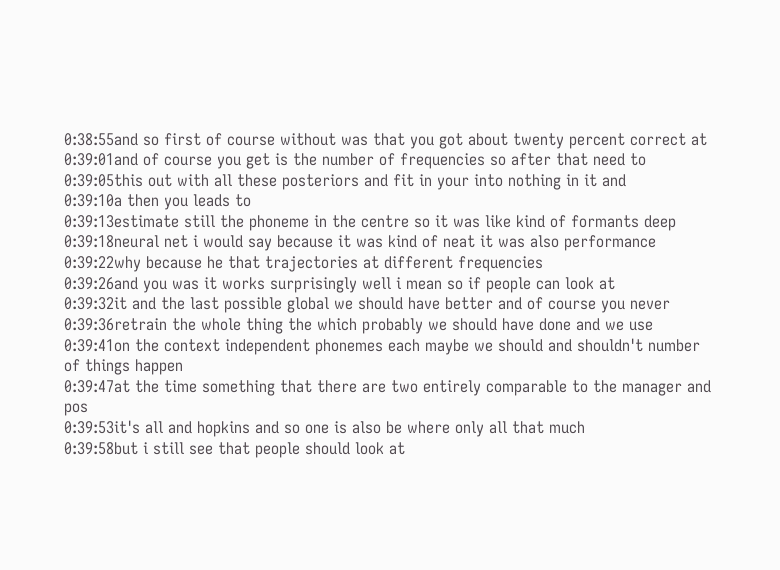0:38:55and so first of course without was that you got about twenty percent correct at
0:39:01and of course you get is the number of frequencies so after that need to
0:39:05this out with all these posteriors and fit in your into nothing in it and
0:39:10a then you leads to
0:39:13estimate still the phoneme in the centre so it was like kind of formants deep
0:39:18neural net i would say because it was kind of neat it was also performance
0:39:22why because he that trajectories at different frequencies
0:39:26and you was it works surprisingly well i mean so if people can look at
0:39:32it and the last possible global we should have better and of course you never
0:39:36retrain the whole thing the which probably we should have done and we use
0:39:41on the context independent phonemes each maybe we should and shouldn't number of things happen
0:39:47at the time something that there are two entirely comparable to the manager and pos
0:39:53it's all and hopkins and so one is also be where only all that much
0:39:58but i still see that people should look at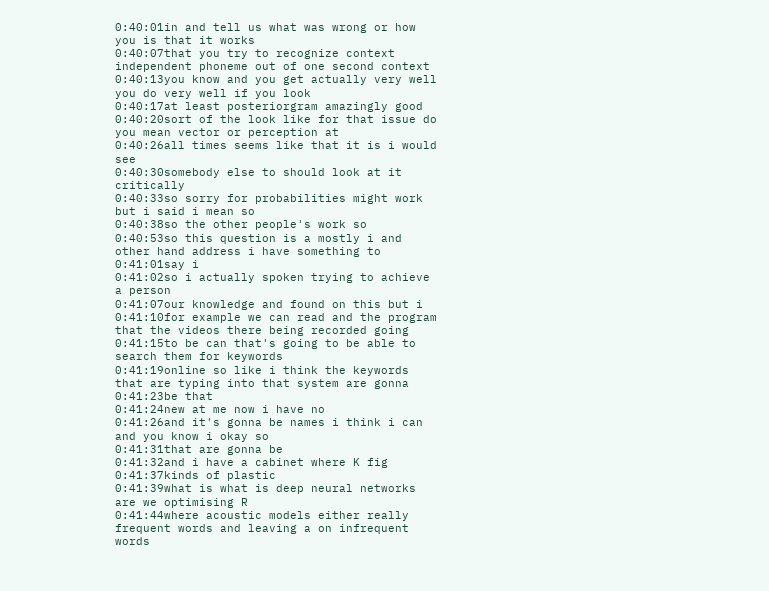0:40:01in and tell us what was wrong or how you is that it works
0:40:07that you try to recognize context independent phoneme out of one second context
0:40:13you know and you get actually very well you do very well if you look
0:40:17at least posteriorgram amazingly good
0:40:20sort of the look like for that issue do you mean vector or perception at
0:40:26all times seems like that it is i would see
0:40:30somebody else to should look at it critically
0:40:33so sorry for probabilities might work but i said i mean so
0:40:38so the other people's work so
0:40:53so this question is a mostly i and other hand address i have something to
0:41:01say i
0:41:02so i actually spoken trying to achieve a person
0:41:07our knowledge and found on this but i
0:41:10for example we can read and the program that the videos there being recorded going
0:41:15to be can that's going to be able to search them for keywords
0:41:19online so like i think the keywords that are typing into that system are gonna
0:41:23be that
0:41:24new at me now i have no
0:41:26and it's gonna be names i think i can and you know i okay so
0:41:31that are gonna be
0:41:32and i have a cabinet where K fig
0:41:37kinds of plastic
0:41:39what is what is deep neural networks are we optimising R
0:41:44where acoustic models either really frequent words and leaving a on infrequent words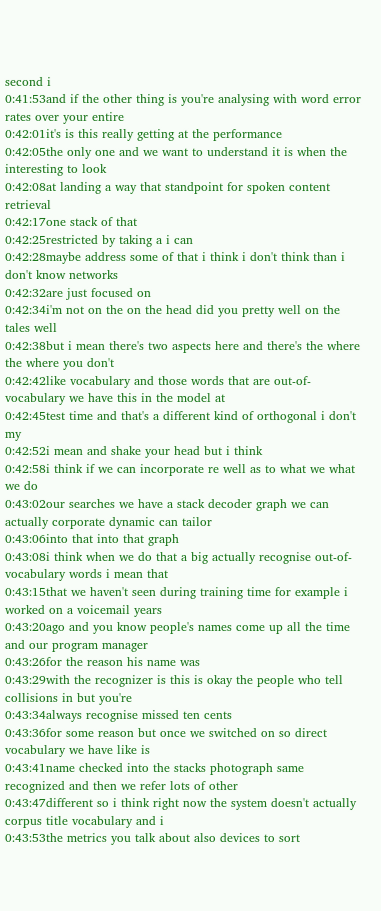second i
0:41:53and if the other thing is you're analysing with word error rates over your entire
0:42:01it's is this really getting at the performance
0:42:05the only one and we want to understand it is when the interesting to look
0:42:08at landing a way that standpoint for spoken content retrieval
0:42:17one stack of that
0:42:25restricted by taking a i can
0:42:28maybe address some of that i think i don't think than i don't know networks
0:42:32are just focused on
0:42:34i'm not on the on the head did you pretty well on the tales well
0:42:38but i mean there's two aspects here and there's the where the where you don't
0:42:42like vocabulary and those words that are out-of-vocabulary we have this in the model at
0:42:45test time and that's a different kind of orthogonal i don't my
0:42:52i mean and shake your head but i think
0:42:58i think if we can incorporate re well as to what we what we do
0:43:02our searches we have a stack decoder graph we can actually corporate dynamic can tailor
0:43:06into that into that graph
0:43:08i think when we do that a big actually recognise out-of-vocabulary words i mean that
0:43:15that we haven't seen during training time for example i worked on a voicemail years
0:43:20ago and you know people's names come up all the time and our program manager
0:43:26for the reason his name was
0:43:29with the recognizer is this is okay the people who tell collisions in but you're
0:43:34always recognise missed ten cents
0:43:36for some reason but once we switched on so direct vocabulary we have like is
0:43:41name checked into the stacks photograph same recognized and then we refer lots of other
0:43:47different so i think right now the system doesn't actually corpus title vocabulary and i
0:43:53the metrics you talk about also devices to sort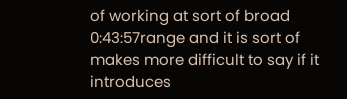of working at sort of broad
0:43:57range and it is sort of makes more difficult to say if it introduces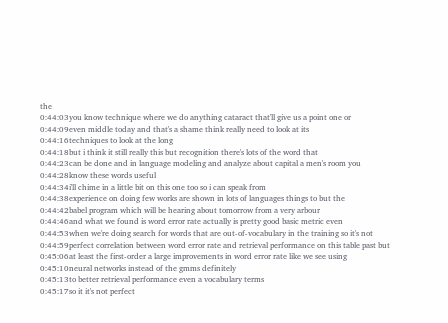the
0:44:03you know technique where we do anything cataract that'll give us a point one or
0:44:09even middle today and that's a shame think really need to look at its
0:44:16techniques to look at the long
0:44:18but i think it still really this but recognition there's lots of the word that
0:44:23can be done and in language modeling and analyze about capital a men's room you
0:44:28know these words useful
0:44:34i'll chime in a little bit on this one too so i can speak from
0:44:38experience on doing few works are shown in lots of languages things to but the
0:44:42babel program which will be hearing about tomorrow from a very arbour
0:44:46and what we found is word error rate actually is pretty good basic metric even
0:44:53when we're doing search for words that are out-of-vocabulary in the training so it's not
0:44:59perfect correlation between word error rate and retrieval performance on this table past but
0:45:06at least the first-order a large improvements in word error rate like we see using
0:45:10neural networks instead of the gmms definitely
0:45:13to better retrieval performance even a vocabulary terms
0:45:17so it it's not perfect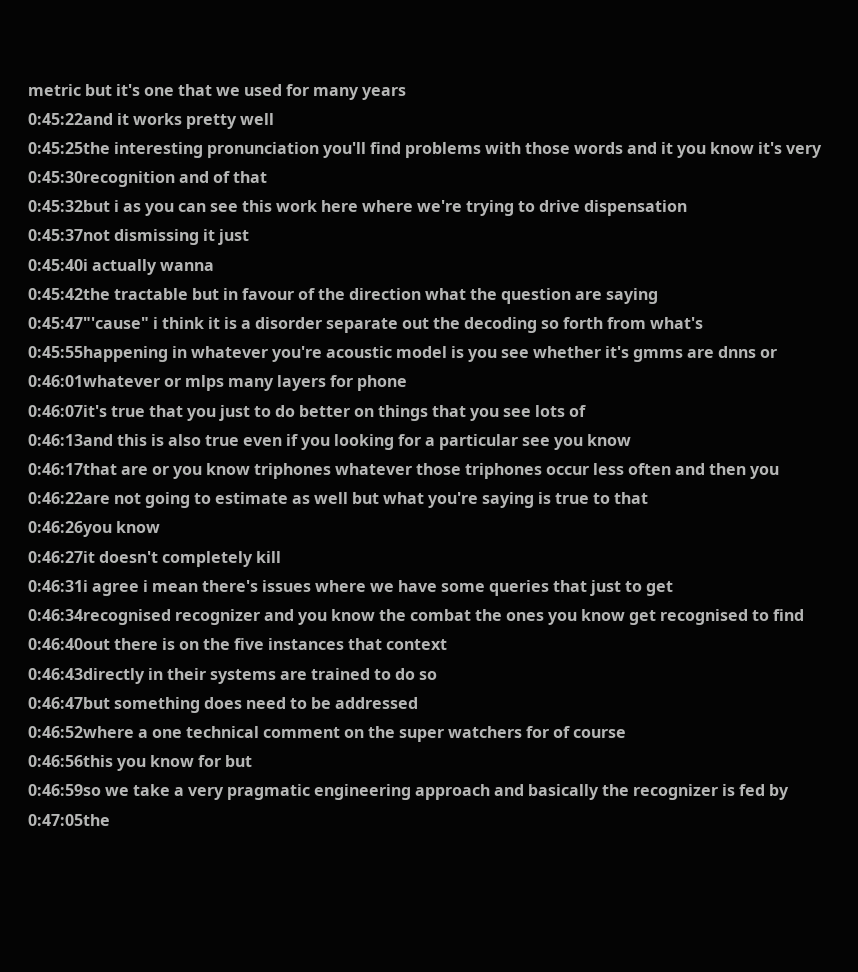metric but it's one that we used for many years
0:45:22and it works pretty well
0:45:25the interesting pronunciation you'll find problems with those words and it you know it's very
0:45:30recognition and of that
0:45:32but i as you can see this work here where we're trying to drive dispensation
0:45:37not dismissing it just
0:45:40i actually wanna
0:45:42the tractable but in favour of the direction what the question are saying
0:45:47"'cause" i think it is a disorder separate out the decoding so forth from what's
0:45:55happening in whatever you're acoustic model is you see whether it's gmms are dnns or
0:46:01whatever or mlps many layers for phone
0:46:07it's true that you just to do better on things that you see lots of
0:46:13and this is also true even if you looking for a particular see you know
0:46:17that are or you know triphones whatever those triphones occur less often and then you
0:46:22are not going to estimate as well but what you're saying is true to that
0:46:26you know
0:46:27it doesn't completely kill
0:46:31i agree i mean there's issues where we have some queries that just to get
0:46:34recognised recognizer and you know the combat the ones you know get recognised to find
0:46:40out there is on the five instances that context
0:46:43directly in their systems are trained to do so
0:46:47but something does need to be addressed
0:46:52where a one technical comment on the super watchers for of course
0:46:56this you know for but
0:46:59so we take a very pragmatic engineering approach and basically the recognizer is fed by
0:47:05the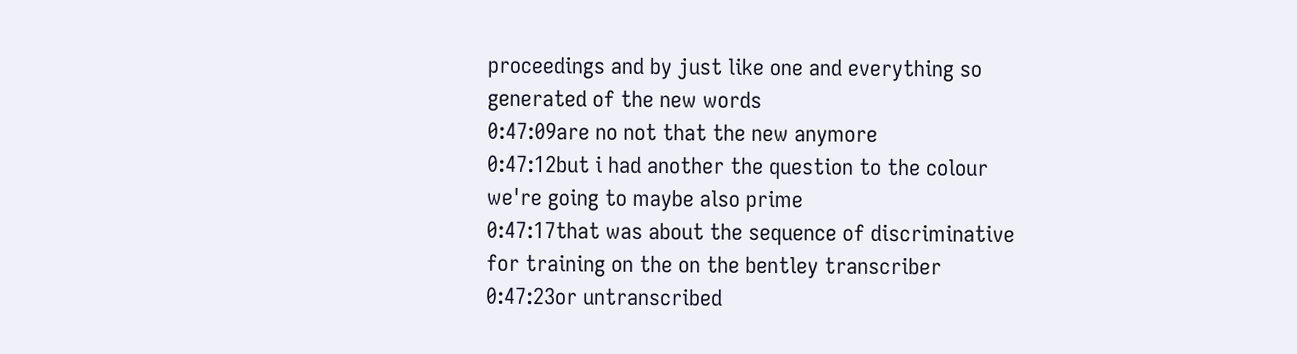proceedings and by just like one and everything so generated of the new words
0:47:09are no not that the new anymore
0:47:12but i had another the question to the colour we're going to maybe also prime
0:47:17that was about the sequence of discriminative for training on the on the bentley transcriber
0:47:23or untranscribed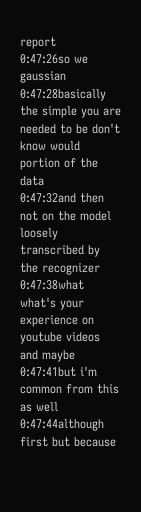report
0:47:26so we gaussian
0:47:28basically the simple you are needed to be don't know would portion of the data
0:47:32and then not on the model loosely transcribed by the recognizer
0:47:38what what's your experience on youtube videos and maybe
0:47:41but i'm common from this as well
0:47:44although first but because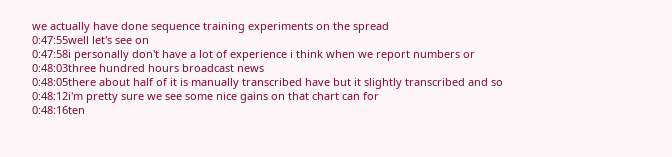we actually have done sequence training experiments on the spread
0:47:55well let's see on
0:47:58i personally don't have a lot of experience i think when we report numbers or
0:48:03three hundred hours broadcast news
0:48:05there about half of it is manually transcribed have but it slightly transcribed and so
0:48:12i'm pretty sure we see some nice gains on that chart can for
0:48:16ten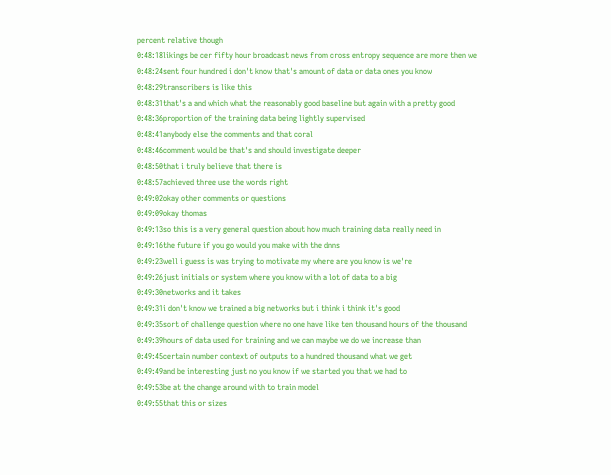percent relative though
0:48:18likings be cer fifty hour broadcast news from cross entropy sequence are more then we
0:48:24sent four hundred i don't know that's amount of data or data ones you know
0:48:29transcribers is like this
0:48:31that's a and which what the reasonably good baseline but again with a pretty good
0:48:36proportion of the training data being lightly supervised
0:48:41anybody else the comments and that coral
0:48:46comment would be that's and should investigate deeper
0:48:50that i truly believe that there is
0:48:57achieved three use the words right
0:49:02okay other comments or questions
0:49:09okay thomas
0:49:13so this is a very general question about how much training data really need in
0:49:16the future if you go would you make with the dnns
0:49:23well i guess is was trying to motivate my where are you know is we're
0:49:26just initials or system where you know with a lot of data to a big
0:49:30networks and it takes
0:49:31i don't know we trained a big networks but i think i think it's good
0:49:35sort of challenge question where no one have like ten thousand hours of the thousand
0:49:39hours of data used for training and we can maybe we do we increase than
0:49:45certain number context of outputs to a hundred thousand what we get
0:49:49and be interesting just no you know if we started you that we had to
0:49:53be at the change around with to train model
0:49:55that this or sizes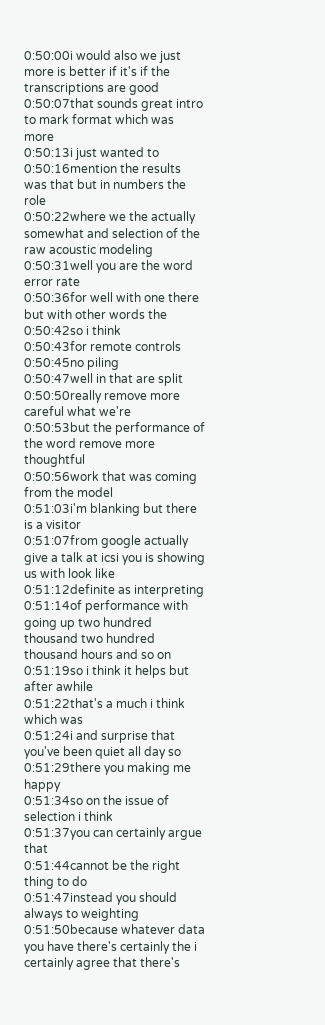0:50:00i would also we just more is better if it's if the transcriptions are good
0:50:07that sounds great intro to mark format which was more
0:50:13i just wanted to
0:50:16mention the results was that but in numbers the role
0:50:22where we the actually somewhat and selection of the raw acoustic modeling
0:50:31well you are the word error rate
0:50:36for well with one there but with other words the
0:50:42so i think
0:50:43for remote controls
0:50:45no piling
0:50:47well in that are split
0:50:50really remove more careful what we're
0:50:53but the performance of the word remove more thoughtful
0:50:56work that was coming from the model
0:51:03i'm blanking but there is a visitor
0:51:07from google actually give a talk at icsi you is showing us with look like
0:51:12definite as interpreting
0:51:14of performance with going up two hundred thousand two hundred thousand hours and so on
0:51:19so i think it helps but after awhile
0:51:22that's a much i think which was
0:51:24i and surprise that you've been quiet all day so
0:51:29there you making me happy
0:51:34so on the issue of selection i think
0:51:37you can certainly argue that
0:51:44cannot be the right thing to do
0:51:47instead you should always to weighting
0:51:50because whatever data you have there's certainly the i certainly agree that there's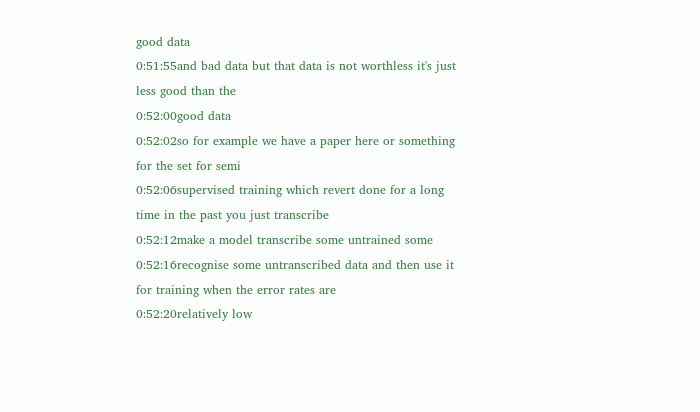good data
0:51:55and bad data but that data is not worthless it's just less good than the
0:52:00good data
0:52:02so for example we have a paper here or something for the set for semi
0:52:06supervised training which revert done for a long time in the past you just transcribe
0:52:12make a model transcribe some untrained some
0:52:16recognise some untranscribed data and then use it for training when the error rates are
0:52:20relatively low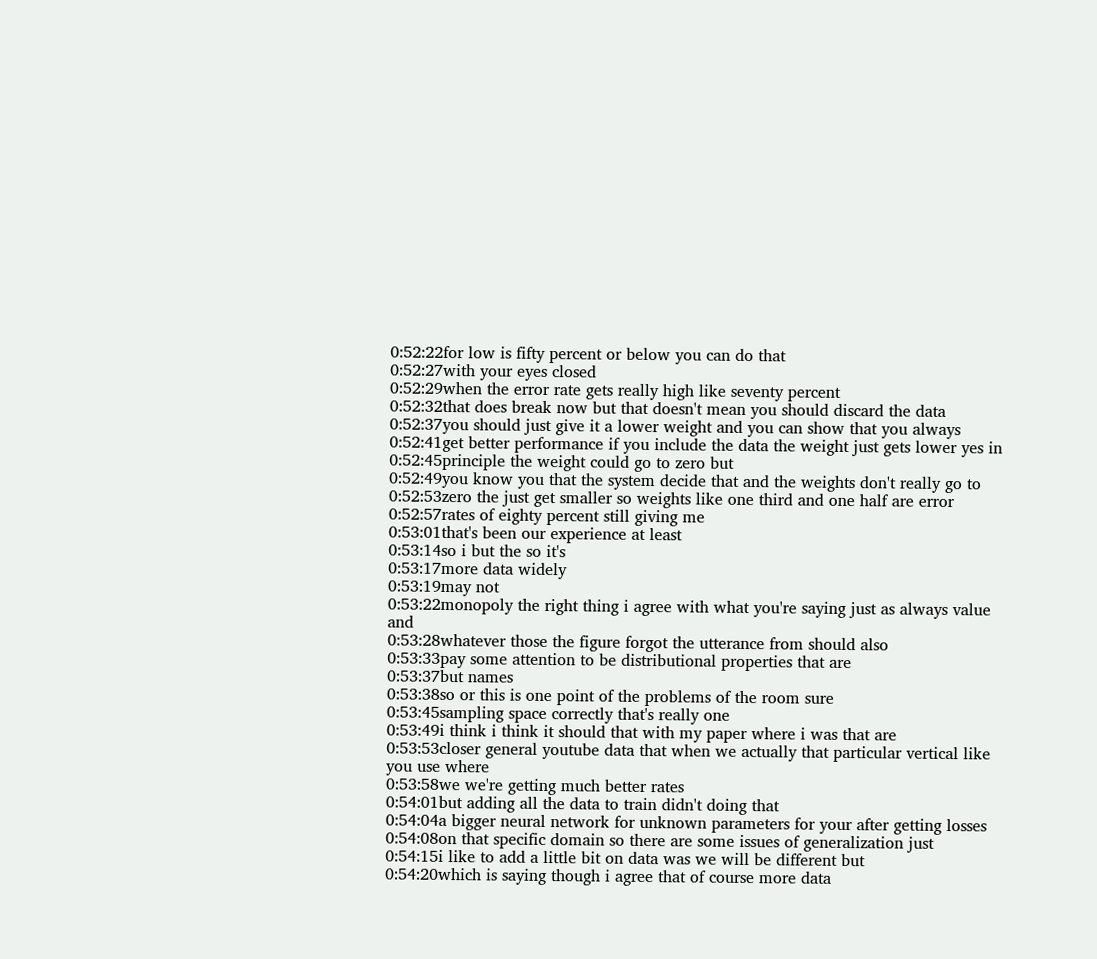0:52:22for low is fifty percent or below you can do that
0:52:27with your eyes closed
0:52:29when the error rate gets really high like seventy percent
0:52:32that does break now but that doesn't mean you should discard the data
0:52:37you should just give it a lower weight and you can show that you always
0:52:41get better performance if you include the data the weight just gets lower yes in
0:52:45principle the weight could go to zero but
0:52:49you know you that the system decide that and the weights don't really go to
0:52:53zero the just get smaller so weights like one third and one half are error
0:52:57rates of eighty percent still giving me
0:53:01that's been our experience at least
0:53:14so i but the so it's
0:53:17more data widely
0:53:19may not
0:53:22monopoly the right thing i agree with what you're saying just as always value and
0:53:28whatever those the figure forgot the utterance from should also
0:53:33pay some attention to be distributional properties that are
0:53:37but names
0:53:38so or this is one point of the problems of the room sure
0:53:45sampling space correctly that's really one
0:53:49i think i think it should that with my paper where i was that are
0:53:53closer general youtube data that when we actually that particular vertical like you use where
0:53:58we we're getting much better rates
0:54:01but adding all the data to train didn't doing that
0:54:04a bigger neural network for unknown parameters for your after getting losses
0:54:08on that specific domain so there are some issues of generalization just
0:54:15i like to add a little bit on data was we will be different but
0:54:20which is saying though i agree that of course more data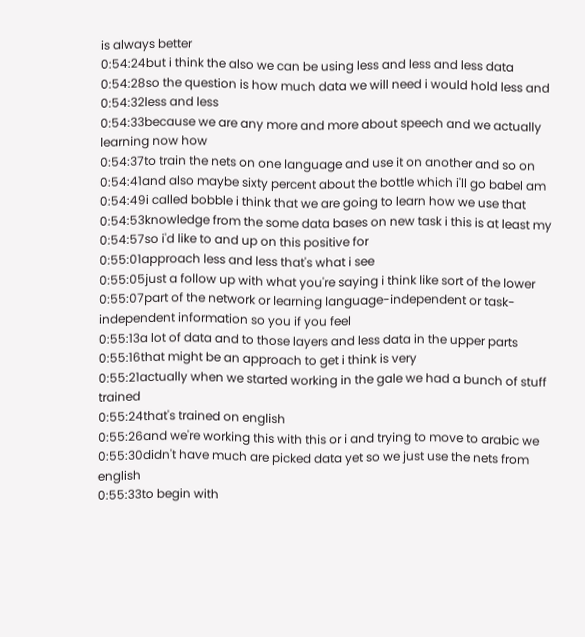is always better
0:54:24but i think the also we can be using less and less and less data
0:54:28so the question is how much data we will need i would hold less and
0:54:32less and less
0:54:33because we are any more and more about speech and we actually learning now how
0:54:37to train the nets on one language and use it on another and so on
0:54:41and also maybe sixty percent about the bottle which i'll go babel am
0:54:49i called bobble i think that we are going to learn how we use that
0:54:53knowledge from the some data bases on new task i this is at least my
0:54:57so i'd like to and up on this positive for
0:55:01approach less and less that's what i see
0:55:05just a follow up with what you're saying i think like sort of the lower
0:55:07part of the network or learning language-independent or task-independent information so you if you feel
0:55:13a lot of data and to those layers and less data in the upper parts
0:55:16that might be an approach to get i think is very
0:55:21actually when we started working in the gale we had a bunch of stuff trained
0:55:24that's trained on english
0:55:26and we're working this with this or i and trying to move to arabic we
0:55:30didn't have much are picked data yet so we just use the nets from english
0:55:33to begin with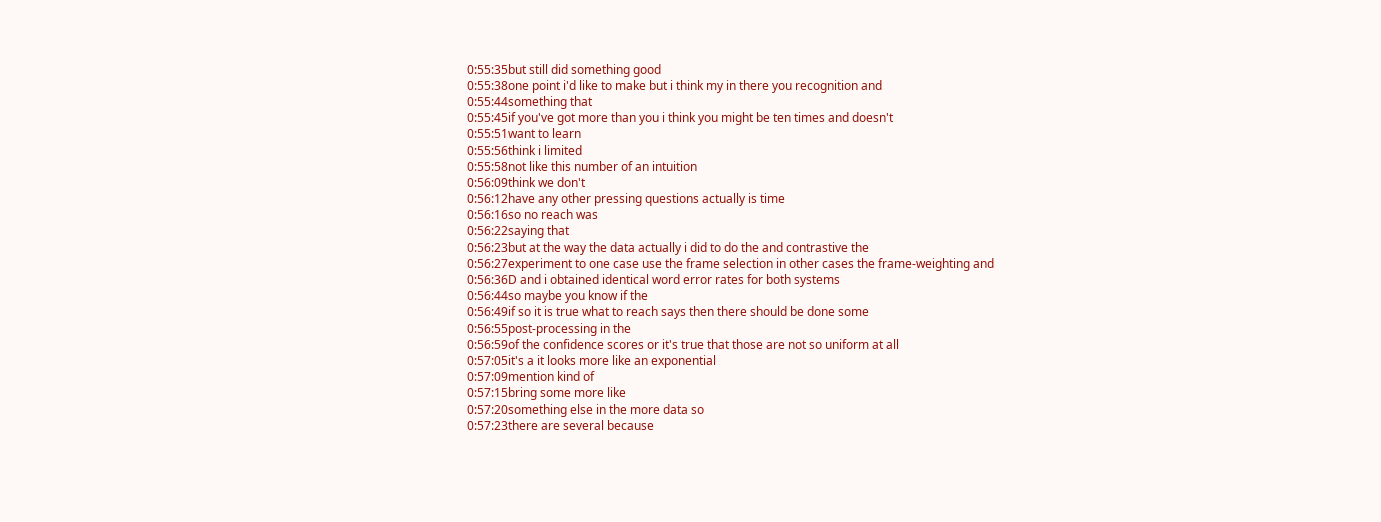0:55:35but still did something good
0:55:38one point i'd like to make but i think my in there you recognition and
0:55:44something that
0:55:45if you've got more than you i think you might be ten times and doesn't
0:55:51want to learn
0:55:56think i limited
0:55:58not like this number of an intuition
0:56:09think we don't
0:56:12have any other pressing questions actually is time
0:56:16so no reach was
0:56:22saying that
0:56:23but at the way the data actually i did to do the and contrastive the
0:56:27experiment to one case use the frame selection in other cases the frame-weighting and
0:56:36D and i obtained identical word error rates for both systems
0:56:44so maybe you know if the
0:56:49if so it is true what to reach says then there should be done some
0:56:55post-processing in the
0:56:59of the confidence scores or it's true that those are not so uniform at all
0:57:05it's a it looks more like an exponential
0:57:09mention kind of
0:57:15bring some more like
0:57:20something else in the more data so
0:57:23there are several because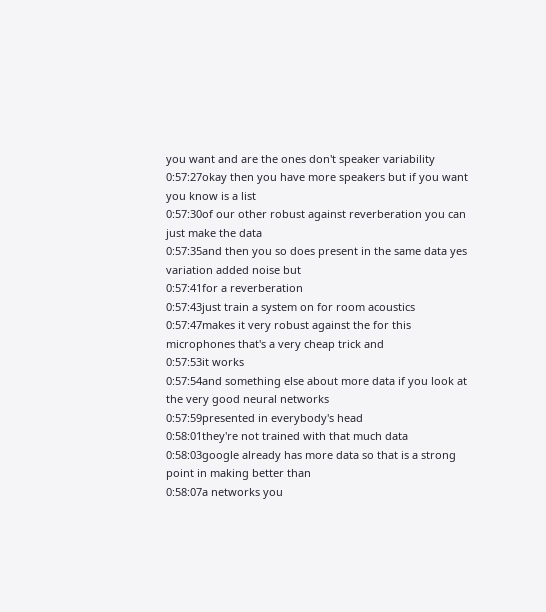you want and are the ones don't speaker variability
0:57:27okay then you have more speakers but if you want you know is a list
0:57:30of our other robust against reverberation you can just make the data
0:57:35and then you so does present in the same data yes variation added noise but
0:57:41for a reverberation
0:57:43just train a system on for room acoustics
0:57:47makes it very robust against the for this microphones that's a very cheap trick and
0:57:53it works
0:57:54and something else about more data if you look at the very good neural networks
0:57:59presented in everybody's head
0:58:01they're not trained with that much data
0:58:03google already has more data so that is a strong point in making better than
0:58:07a networks you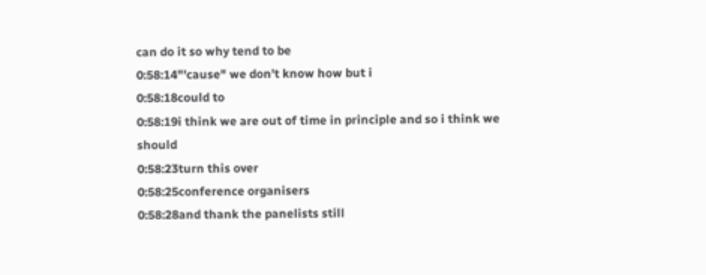can do it so why tend to be
0:58:14"'cause" we don't know how but i
0:58:18could to
0:58:19i think we are out of time in principle and so i think we should
0:58:23turn this over
0:58:25conference organisers
0:58:28and thank the panelists still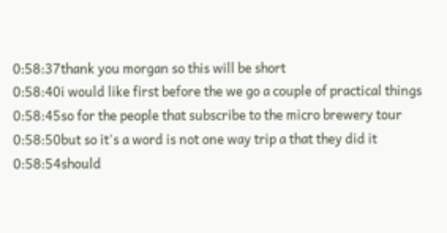0:58:37thank you morgan so this will be short
0:58:40i would like first before the we go a couple of practical things
0:58:45so for the people that subscribe to the micro brewery tour
0:58:50but so it's a word is not one way trip a that they did it
0:58:54should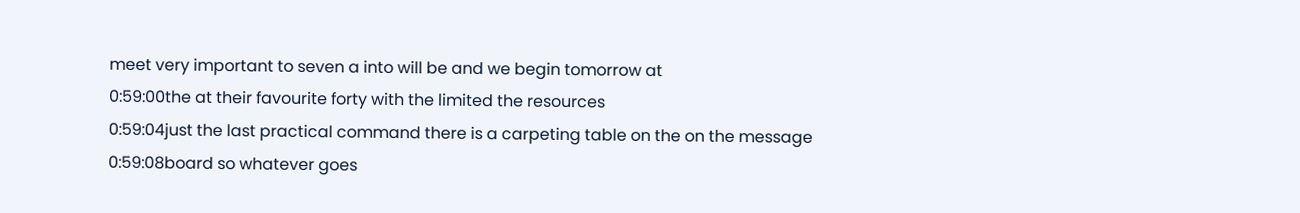meet very important to seven a into will be and we begin tomorrow at
0:59:00the at their favourite forty with the limited the resources
0:59:04just the last practical command there is a carpeting table on the on the message
0:59:08board so whatever goes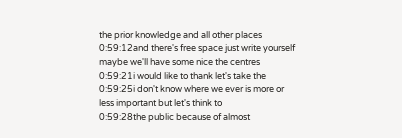the prior knowledge and all other places
0:59:12and there's free space just write yourself maybe we'll have some nice the centres
0:59:21i would like to thank let's take the
0:59:25i don't know where we ever is more or less important but let's think to
0:59:28the public because of almost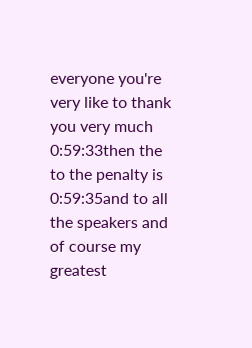everyone you're very like to thank you very much
0:59:33then the to the penalty is
0:59:35and to all the speakers and of course my greatest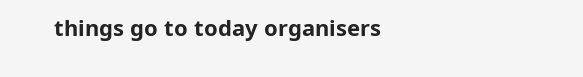things go to today organisers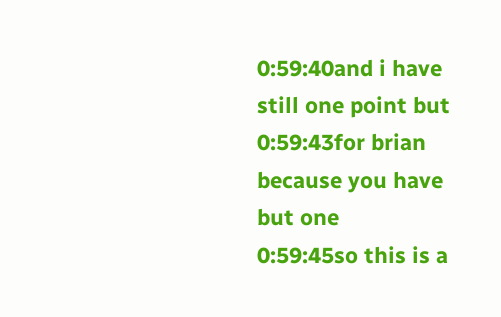0:59:40and i have still one point but
0:59:43for brian because you have but one
0:59:45so this is a